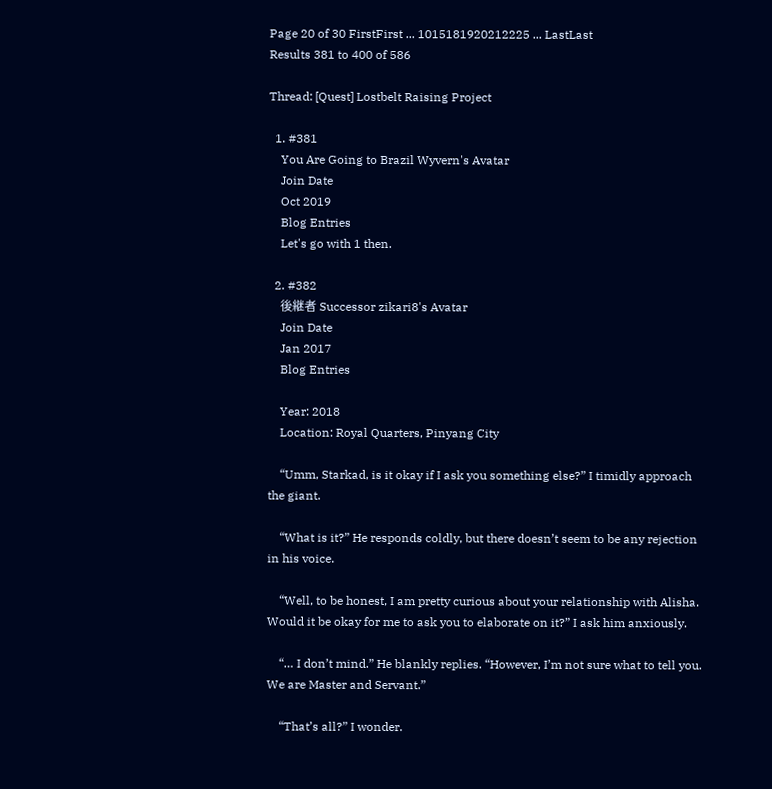Page 20 of 30 FirstFirst ... 1015181920212225 ... LastLast
Results 381 to 400 of 586

Thread: [Quest] Lostbelt Raising Project

  1. #381
    You Are Going to Brazil Wyvern's Avatar
    Join Date
    Oct 2019
    Blog Entries
    Let's go with 1 then.

  2. #382
    後継者 Successor zikari8's Avatar
    Join Date
    Jan 2017
    Blog Entries

    Year: 2018
    Location: Royal Quarters, Pinyang City

    “Umm, Starkad, is it okay if I ask you something else?” I timidly approach the giant.

    “What is it?” He responds coldly, but there doesn’t seem to be any rejection in his voice.

    “Well, to be honest, I am pretty curious about your relationship with Alisha. Would it be okay for me to ask you to elaborate on it?” I ask him anxiously.

    “… I don’t mind.” He blankly replies. “However, I’m not sure what to tell you. We are Master and Servant.”

    “That’s all?” I wonder.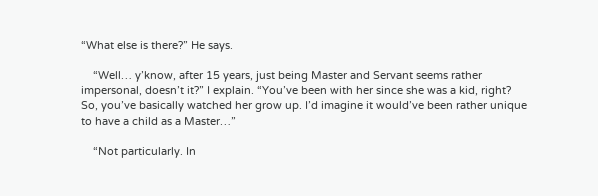“What else is there?” He says.

    “Well… y’know, after 15 years, just being Master and Servant seems rather impersonal, doesn’t it?” I explain. “You’ve been with her since she was a kid, right? So, you’ve basically watched her grow up. I’d imagine it would’ve been rather unique to have a child as a Master…”

    “Not particularly. In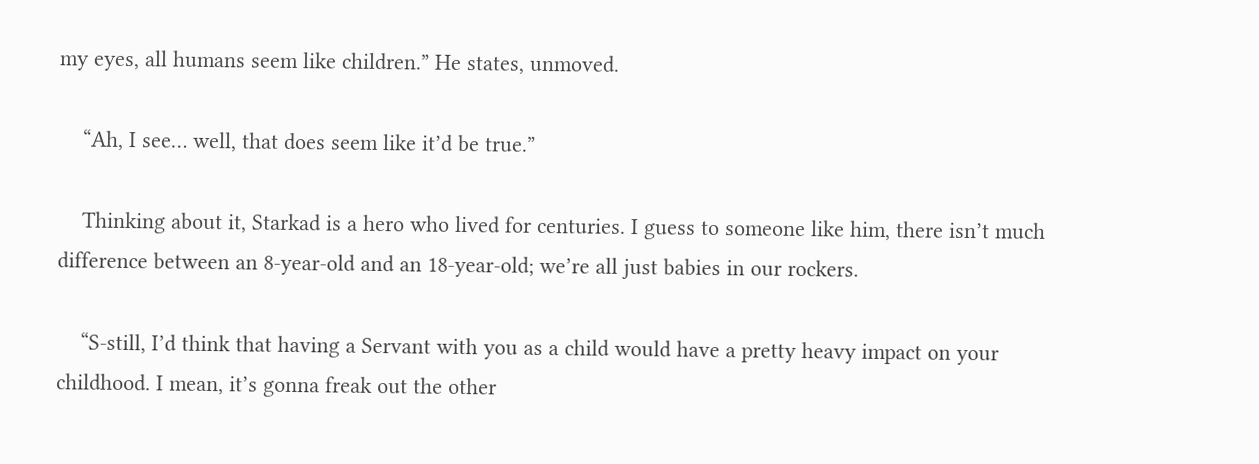my eyes, all humans seem like children.” He states, unmoved.

    “Ah, I see… well, that does seem like it’d be true.”

    Thinking about it, Starkad is a hero who lived for centuries. I guess to someone like him, there isn’t much difference between an 8-year-old and an 18-year-old; we’re all just babies in our rockers.

    “S-still, I’d think that having a Servant with you as a child would have a pretty heavy impact on your childhood. I mean, it’s gonna freak out the other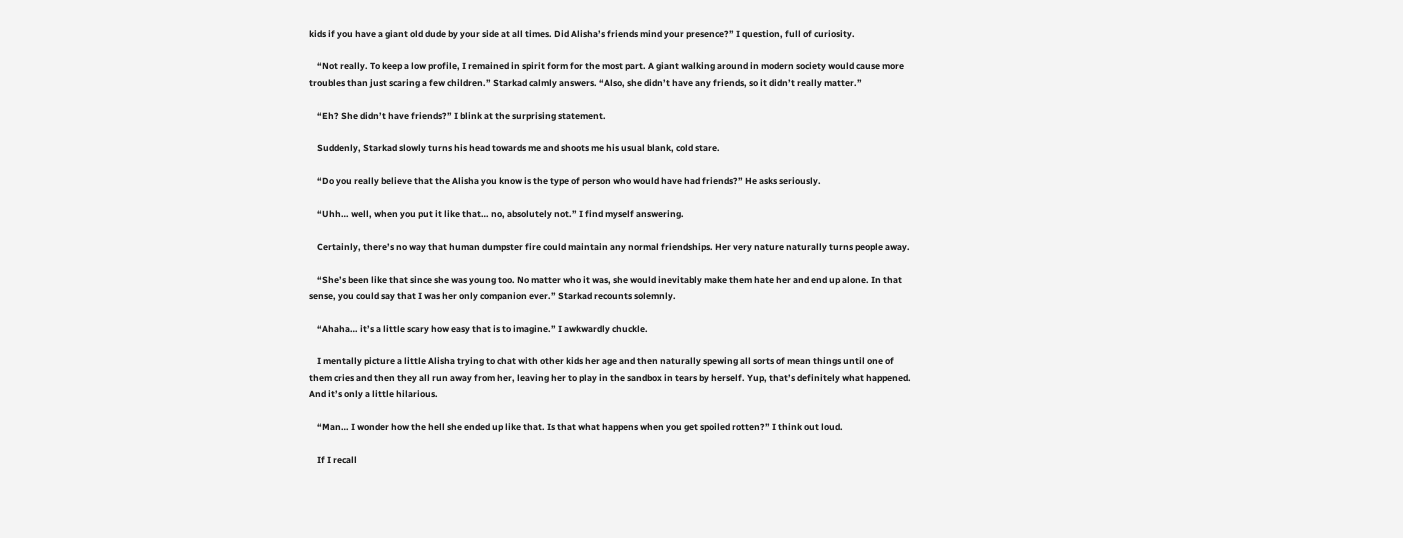kids if you have a giant old dude by your side at all times. Did Alisha’s friends mind your presence?” I question, full of curiosity.

    “Not really. To keep a low profile, I remained in spirit form for the most part. A giant walking around in modern society would cause more troubles than just scaring a few children.” Starkad calmly answers. “Also, she didn’t have any friends, so it didn’t really matter.”

    “Eh? She didn’t have friends?” I blink at the surprising statement.

    Suddenly, Starkad slowly turns his head towards me and shoots me his usual blank, cold stare.

    “Do you really believe that the Alisha you know is the type of person who would have had friends?” He asks seriously.

    “Uhh… well, when you put it like that… no, absolutely not.” I find myself answering.

    Certainly, there’s no way that human dumpster fire could maintain any normal friendships. Her very nature naturally turns people away.

    “She’s been like that since she was young too. No matter who it was, she would inevitably make them hate her and end up alone. In that sense, you could say that I was her only companion ever.” Starkad recounts solemnly.

    “Ahaha… it’s a little scary how easy that is to imagine.” I awkwardly chuckle.

    I mentally picture a little Alisha trying to chat with other kids her age and then naturally spewing all sorts of mean things until one of them cries and then they all run away from her, leaving her to play in the sandbox in tears by herself. Yup, that’s definitely what happened. And it’s only a little hilarious.

    “Man… I wonder how the hell she ended up like that. Is that what happens when you get spoiled rotten?” I think out loud.

    If I recall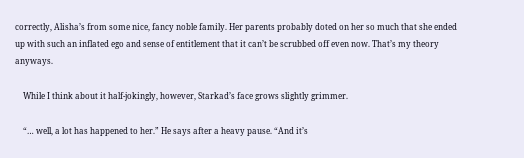correctly, Alisha’s from some nice, fancy noble family. Her parents probably doted on her so much that she ended up with such an inflated ego and sense of entitlement that it can’t be scrubbed off even now. That’s my theory anyways.

    While I think about it half-jokingly, however, Starkad’s face grows slightly grimmer.

    “… well, a lot has happened to her.” He says after a heavy pause. “And it’s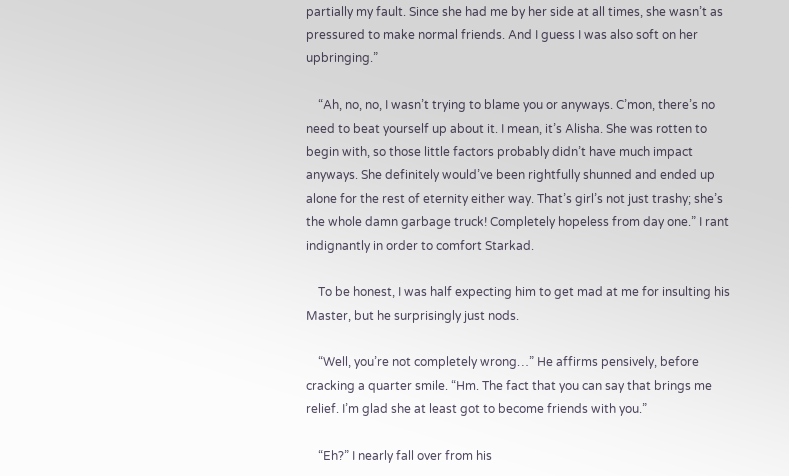partially my fault. Since she had me by her side at all times, she wasn’t as pressured to make normal friends. And I guess I was also soft on her upbringing.”

    “Ah, no, no, I wasn’t trying to blame you or anyways. C’mon, there’s no need to beat yourself up about it. I mean, it’s Alisha. She was rotten to begin with, so those little factors probably didn’t have much impact anyways. She definitely would’ve been rightfully shunned and ended up alone for the rest of eternity either way. That’s girl’s not just trashy; she’s the whole damn garbage truck! Completely hopeless from day one.” I rant indignantly in order to comfort Starkad.

    To be honest, I was half expecting him to get mad at me for insulting his Master, but he surprisingly just nods.

    “Well, you’re not completely wrong…” He affirms pensively, before cracking a quarter smile. “Hm. The fact that you can say that brings me relief. I’m glad she at least got to become friends with you.”

    “Eh?” I nearly fall over from his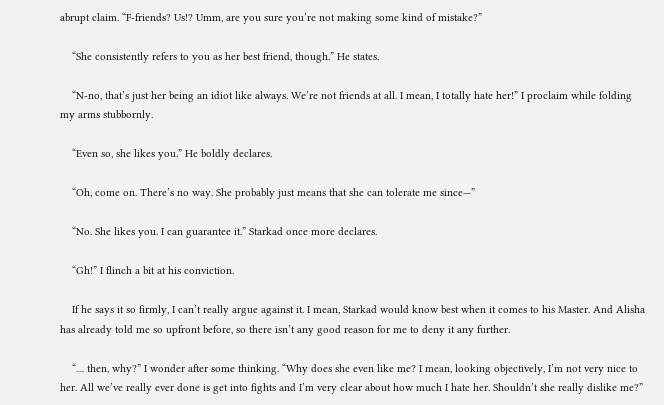abrupt claim. “F-friends? Us!? Umm, are you sure you’re not making some kind of mistake?”

    “She consistently refers to you as her best friend, though.” He states.

    “N-no, that’s just her being an idiot like always. We’re not friends at all. I mean, I totally hate her!” I proclaim while folding my arms stubbornly.

    “Even so, she likes you.” He boldly declares.

    “Oh, come on. There’s no way. She probably just means that she can tolerate me since—”

    “No. She likes you. I can guarantee it.” Starkad once more declares.

    “Gh!” I flinch a bit at his conviction.

    If he says it so firmly, I can’t really argue against it. I mean, Starkad would know best when it comes to his Master. And Alisha has already told me so upfront before, so there isn’t any good reason for me to deny it any further.

    “… then, why?” I wonder after some thinking. “Why does she even like me? I mean, looking objectively, I’m not very nice to her. All we’ve really ever done is get into fights and I’m very clear about how much I hate her. Shouldn’t she really dislike me?”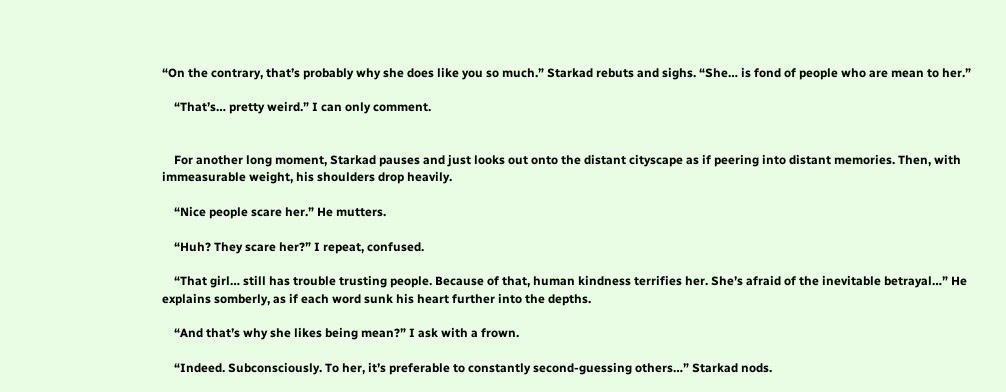“On the contrary, that’s probably why she does like you so much.” Starkad rebuts and sighs. “She… is fond of people who are mean to her.”

    “That’s… pretty weird.” I can only comment.


    For another long moment, Starkad pauses and just looks out onto the distant cityscape as if peering into distant memories. Then, with immeasurable weight, his shoulders drop heavily.

    “Nice people scare her.” He mutters.

    “Huh? They scare her?” I repeat, confused.

    “That girl… still has trouble trusting people. Because of that, human kindness terrifies her. She’s afraid of the inevitable betrayal…” He explains somberly, as if each word sunk his heart further into the depths.

    “And that’s why she likes being mean?” I ask with a frown.

    “Indeed. Subconsciously. To her, it’s preferable to constantly second-guessing others…” Starkad nods.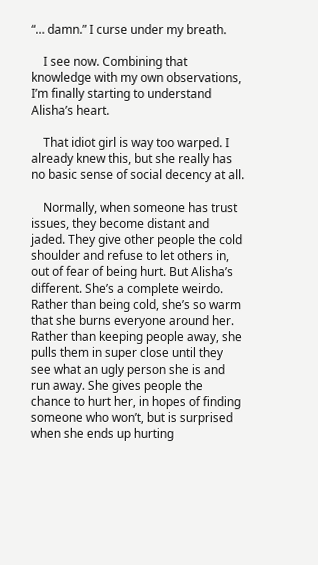“… damn.” I curse under my breath.

    I see now. Combining that knowledge with my own observations, I’m finally starting to understand Alisha’s heart.

    That idiot girl is way too warped. I already knew this, but she really has no basic sense of social decency at all.

    Normally, when someone has trust issues, they become distant and jaded. They give other people the cold shoulder and refuse to let others in, out of fear of being hurt. But Alisha’s different. She’s a complete weirdo. Rather than being cold, she’s so warm that she burns everyone around her. Rather than keeping people away, she pulls them in super close until they see what an ugly person she is and run away. She gives people the chance to hurt her, in hopes of finding someone who won’t, but is surprised when she ends up hurting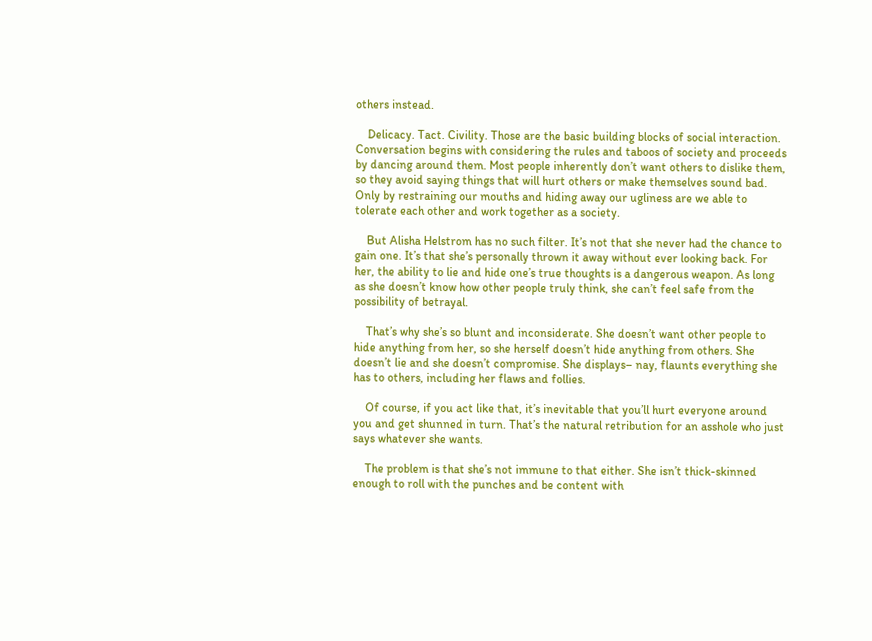others instead.

    Delicacy. Tact. Civility. Those are the basic building blocks of social interaction. Conversation begins with considering the rules and taboos of society and proceeds by dancing around them. Most people inherently don’t want others to dislike them, so they avoid saying things that will hurt others or make themselves sound bad. Only by restraining our mouths and hiding away our ugliness are we able to tolerate each other and work together as a society.

    But Alisha Helstrom has no such filter. It’s not that she never had the chance to gain one. It’s that she’s personally thrown it away without ever looking back. For her, the ability to lie and hide one’s true thoughts is a dangerous weapon. As long as she doesn’t know how other people truly think, she can’t feel safe from the possibility of betrayal.

    That’s why she’s so blunt and inconsiderate. She doesn’t want other people to hide anything from her, so she herself doesn’t hide anything from others. She doesn’t lie and she doesn’t compromise. She displays– nay, flaunts everything she has to others, including her flaws and follies.

    Of course, if you act like that, it’s inevitable that you’ll hurt everyone around you and get shunned in turn. That’s the natural retribution for an asshole who just says whatever she wants.

    The problem is that she’s not immune to that either. She isn’t thick-skinned enough to roll with the punches and be content with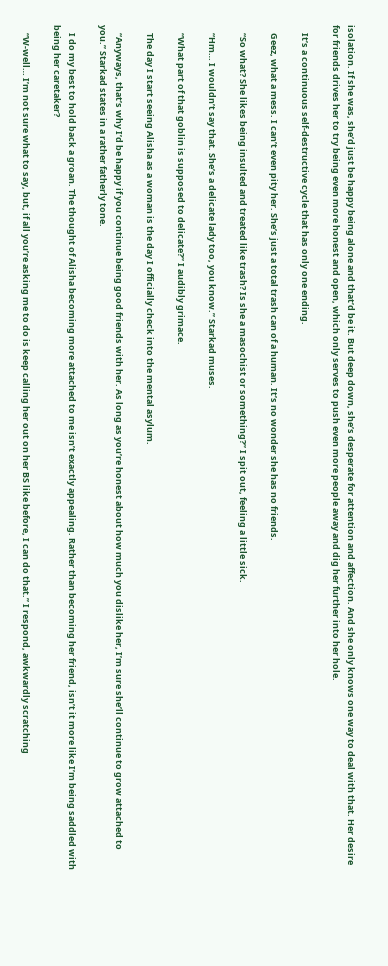isolation. If she was, she’d just be happy being alone and that’d be it. But deep down, she’s desperate for attention and affection. And she only knows one way to deal with that. Her desire for friends drives her to try being even more honest and open, which only serves to push even more people away and dig her further into her hole.

    It’s a continuous self-destructive cycle that has only one ending.

    Geez, what a mess. I can’t even pity her. She’s just a total trash can of a human. It’s no wonder she has no friends.

    “So what? She likes being insulted and treated like trash? Is she a masochist or something?” I spit out, feeling a little sick.

    “Hm… I wouldn’t say that. She’s a delicate lady too, you know.” Starkad muses.

    “What part of that goblin is supposed to delicate?” I audibly grimace.

    The day I start seeing Alisha as a woman is the day I officially check into the mental asylum.

    “Anyways, that’s why I’d be happy if you continue being good friends with her. As long as you’re honest about how much you dislike her, I’m sure she’ll continue to grow attached to you.” Starkad states in a rather fatherly tone.

    I do my best to hold back a groan. The thought of Alisha becoming more attached to me isn’t exactly appealing. Rather than becoming her friend, isn’t it more like I’m being saddled with being her caretaker?

    “W-well… I’m not sure what to say, but, if all you’re asking me to do is keep calling her out on her BS like before, I can do that.” I respond, awkwardly scratching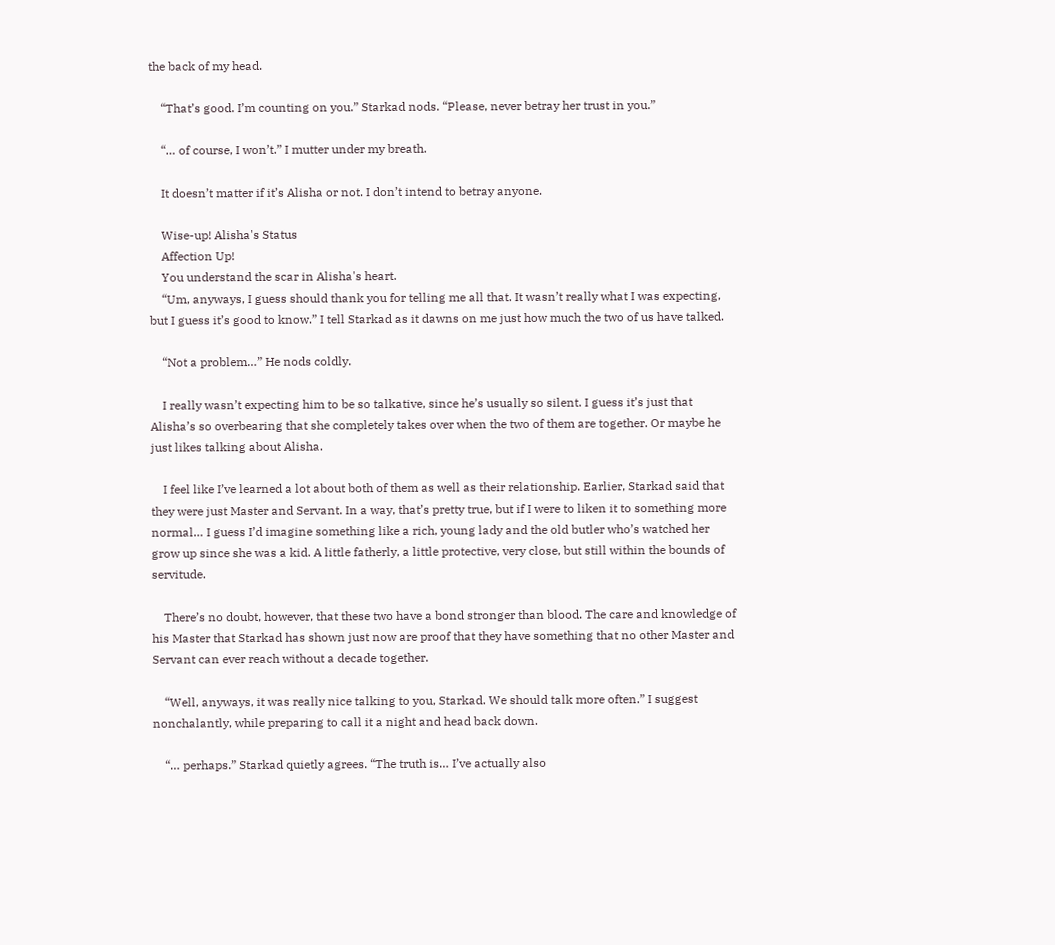the back of my head.

    “That’s good. I’m counting on you.” Starkad nods. “Please, never betray her trust in you.”

    “… of course, I won’t.” I mutter under my breath.

    It doesn’t matter if it’s Alisha or not. I don’t intend to betray anyone.

    Wise-up! Alisha's Status
    Affection Up!
    You understand the scar in Alisha's heart.
    “Um, anyways, I guess should thank you for telling me all that. It wasn’t really what I was expecting, but I guess it’s good to know.” I tell Starkad as it dawns on me just how much the two of us have talked.

    “Not a problem…” He nods coldly.

    I really wasn’t expecting him to be so talkative, since he’s usually so silent. I guess it’s just that Alisha’s so overbearing that she completely takes over when the two of them are together. Or maybe he just likes talking about Alisha.

    I feel like I’ve learned a lot about both of them as well as their relationship. Earlier, Starkad said that they were just Master and Servant. In a way, that’s pretty true, but if I were to liken it to something more normal… I guess I’d imagine something like a rich, young lady and the old butler who’s watched her grow up since she was a kid. A little fatherly, a little protective, very close, but still within the bounds of servitude.

    There’s no doubt, however, that these two have a bond stronger than blood. The care and knowledge of his Master that Starkad has shown just now are proof that they have something that no other Master and Servant can ever reach without a decade together.

    “Well, anyways, it was really nice talking to you, Starkad. We should talk more often.” I suggest nonchalantly, while preparing to call it a night and head back down.

    “… perhaps.” Starkad quietly agrees. “The truth is… I’ve actually also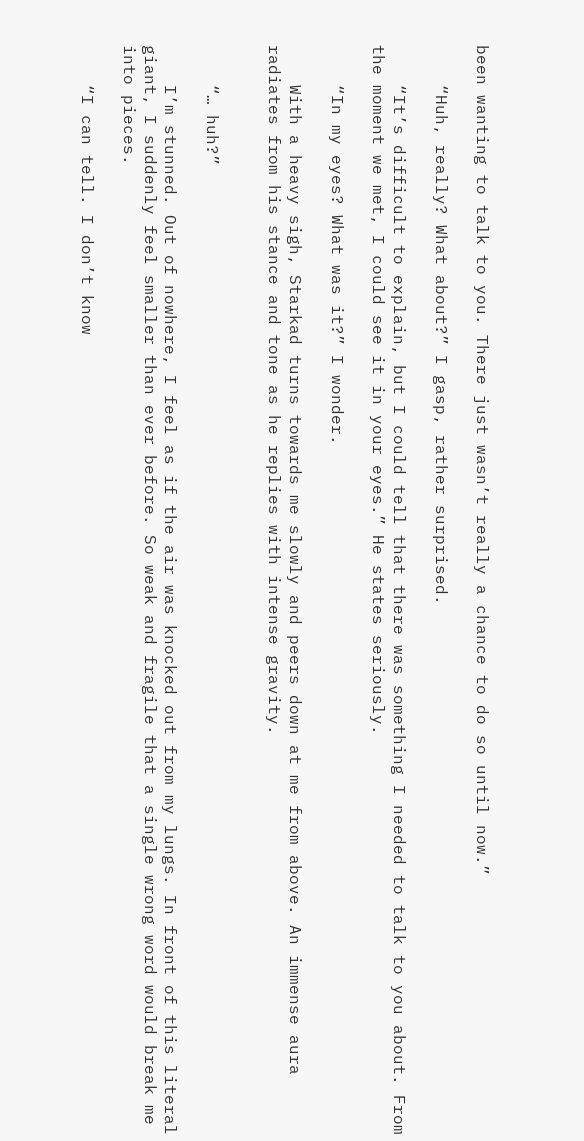been wanting to talk to you. There just wasn’t really a chance to do so until now.”

    “Huh, really? What about?” I gasp, rather surprised.

    “It’s difficult to explain, but I could tell that there was something I needed to talk to you about. From the moment we met, I could see it in your eyes.” He states seriously.

    “In my eyes? What was it?” I wonder.

    With a heavy sigh, Starkad turns towards me slowly and peers down at me from above. An immense aura radiates from his stance and tone as he replies with intense gravity.


    “… huh?”

    I’m stunned. Out of nowhere, I feel as if the air was knocked out from my lungs. In front of this literal giant, I suddenly feel smaller than ever before. So weak and fragile that a single wrong word would break me into pieces.

    “I can tell. I don’t know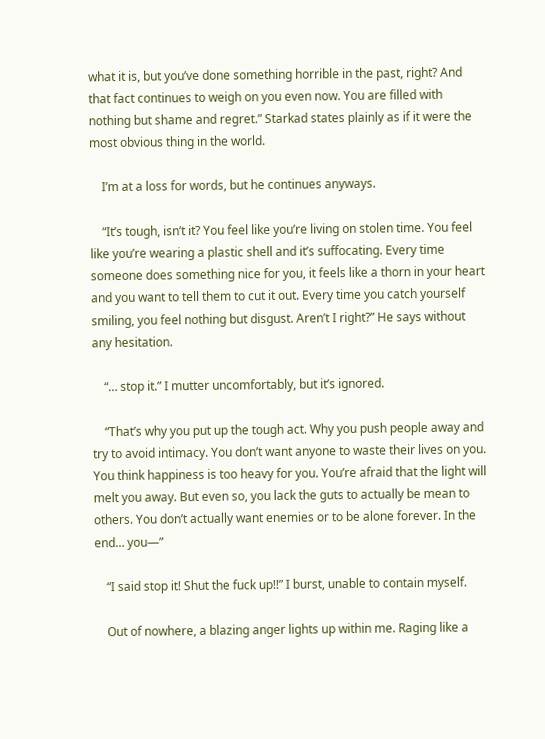what it is, but you’ve done something horrible in the past, right? And that fact continues to weigh on you even now. You are filled with nothing but shame and regret.” Starkad states plainly as if it were the most obvious thing in the world.

    I’m at a loss for words, but he continues anyways.

    “It’s tough, isn’t it? You feel like you’re living on stolen time. You feel like you’re wearing a plastic shell and it’s suffocating. Every time someone does something nice for you, it feels like a thorn in your heart and you want to tell them to cut it out. Every time you catch yourself smiling, you feel nothing but disgust. Aren’t I right?” He says without any hesitation.

    “… stop it.” I mutter uncomfortably, but it’s ignored.

    “That’s why you put up the tough act. Why you push people away and try to avoid intimacy. You don’t want anyone to waste their lives on you. You think happiness is too heavy for you. You’re afraid that the light will melt you away. But even so, you lack the guts to actually be mean to others. You don’t actually want enemies or to be alone forever. In the end… you—”

    “I said stop it! Shut the fuck up!!” I burst, unable to contain myself.

    Out of nowhere, a blazing anger lights up within me. Raging like a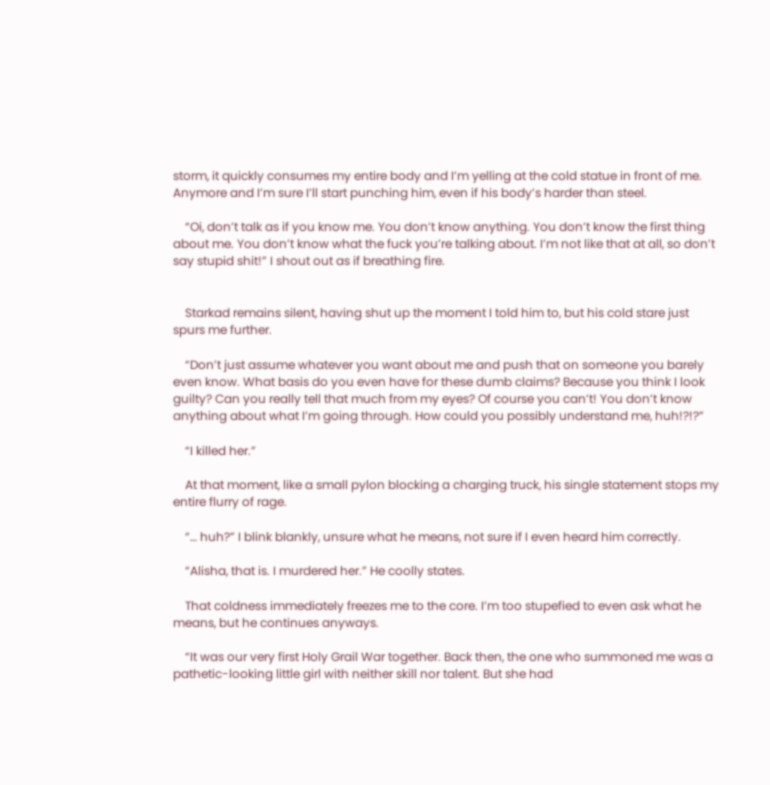storm, it quickly consumes my entire body and I’m yelling at the cold statue in front of me. Anymore and I’m sure I’ll start punching him, even if his body’s harder than steel.

    “Oi, don’t talk as if you know me. You don’t know anything. You don’t know the first thing about me. You don’t know what the fuck you’re talking about. I’m not like that at all, so don’t say stupid shit!” I shout out as if breathing fire.


    Starkad remains silent, having shut up the moment I told him to, but his cold stare just spurs me further.

    “Don’t just assume whatever you want about me and push that on someone you barely even know. What basis do you even have for these dumb claims? Because you think I look guilty? Can you really tell that much from my eyes? Of course you can’t! You don’t know anything about what I’m going through. How could you possibly understand me, huh!?!?”

    “I killed her.”

    At that moment, like a small pylon blocking a charging truck, his single statement stops my entire flurry of rage.

    “… huh?” I blink blankly, unsure what he means, not sure if I even heard him correctly.

    “Alisha, that is. I murdered her.” He coolly states.

    That coldness immediately freezes me to the core. I’m too stupefied to even ask what he means, but he continues anyways.

    “It was our very first Holy Grail War together. Back then, the one who summoned me was a pathetic-looking little girl with neither skill nor talent. But she had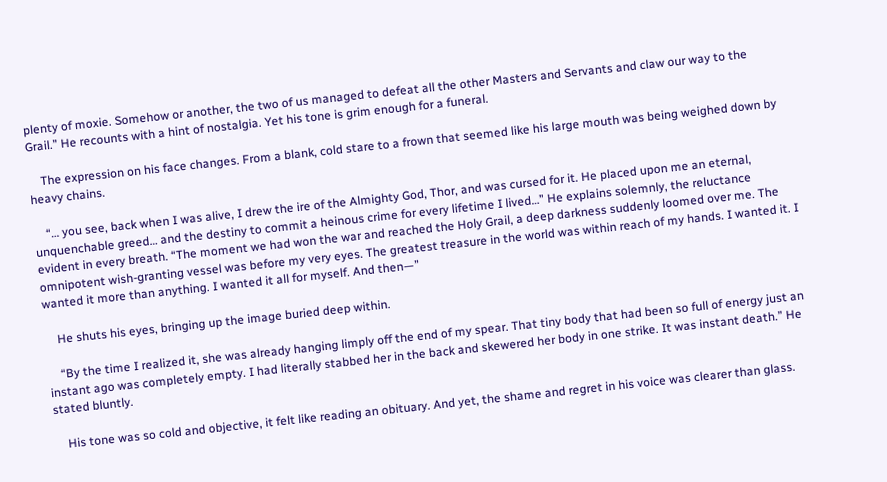plenty of moxie. Somehow or another, the two of us managed to defeat all the other Masters and Servants and claw our way to the Grail.” He recounts with a hint of nostalgia. Yet his tone is grim enough for a funeral.

    The expression on his face changes. From a blank, cold stare to a frown that seemed like his large mouth was being weighed down by heavy chains.

    “… you see, back when I was alive, I drew the ire of the Almighty God, Thor, and was cursed for it. He placed upon me an eternal, unquenchable greed… and the destiny to commit a heinous crime for every lifetime I lived…” He explains solemnly, the reluctance evident in every breath. “The moment we had won the war and reached the Holy Grail, a deep darkness suddenly loomed over me. The omnipotent wish-granting vessel was before my very eyes. The greatest treasure in the world was within reach of my hands. I wanted it. I wanted it more than anything. I wanted it all for myself. And then—”

    He shuts his eyes, bringing up the image buried deep within.

    “By the time I realized it, she was already hanging limply off the end of my spear. That tiny body that had been so full of energy just an instant ago was completely empty. I had literally stabbed her in the back and skewered her body in one strike. It was instant death.” He stated bluntly.

    His tone was so cold and objective, it felt like reading an obituary. And yet, the shame and regret in his voice was clearer than glass.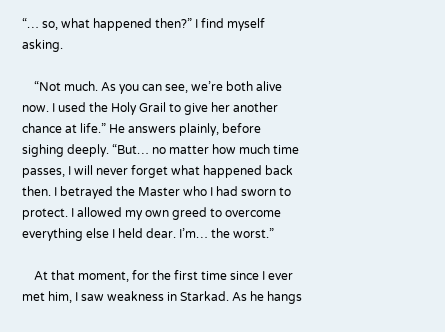“… so, what happened then?” I find myself asking.

    “Not much. As you can see, we’re both alive now. I used the Holy Grail to give her another chance at life.” He answers plainly, before sighing deeply. “But… no matter how much time passes, I will never forget what happened back then. I betrayed the Master who I had sworn to protect. I allowed my own greed to overcome everything else I held dear. I’m… the worst.”

    At that moment, for the first time since I ever met him, I saw weakness in Starkad. As he hangs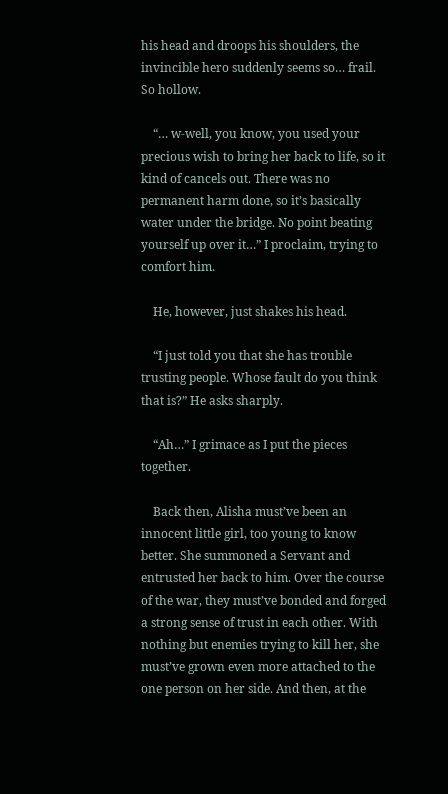his head and droops his shoulders, the invincible hero suddenly seems so… frail. So hollow.

    “… w-well, you know, you used your precious wish to bring her back to life, so it kind of cancels out. There was no permanent harm done, so it’s basically water under the bridge. No point beating yourself up over it…” I proclaim, trying to comfort him.

    He, however, just shakes his head.

    “I just told you that she has trouble trusting people. Whose fault do you think that is?” He asks sharply.

    “Ah…” I grimace as I put the pieces together.

    Back then, Alisha must’ve been an innocent little girl, too young to know better. She summoned a Servant and entrusted her back to him. Over the course of the war, they must’ve bonded and forged a strong sense of trust in each other. With nothing but enemies trying to kill her, she must’ve grown even more attached to the one person on her side. And then, at the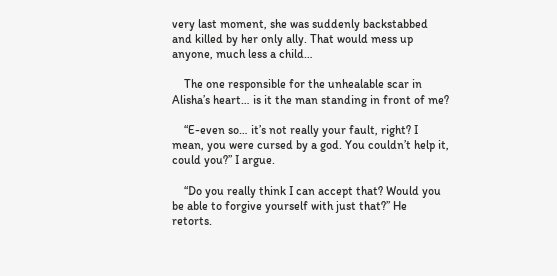very last moment, she was suddenly backstabbed and killed by her only ally. That would mess up anyone, much less a child…

    The one responsible for the unhealable scar in Alisha’s heart… is it the man standing in front of me?

    “E-even so… it’s not really your fault, right? I mean, you were cursed by a god. You couldn’t help it, could you?” I argue.

    “Do you really think I can accept that? Would you be able to forgive yourself with just that?” He retorts.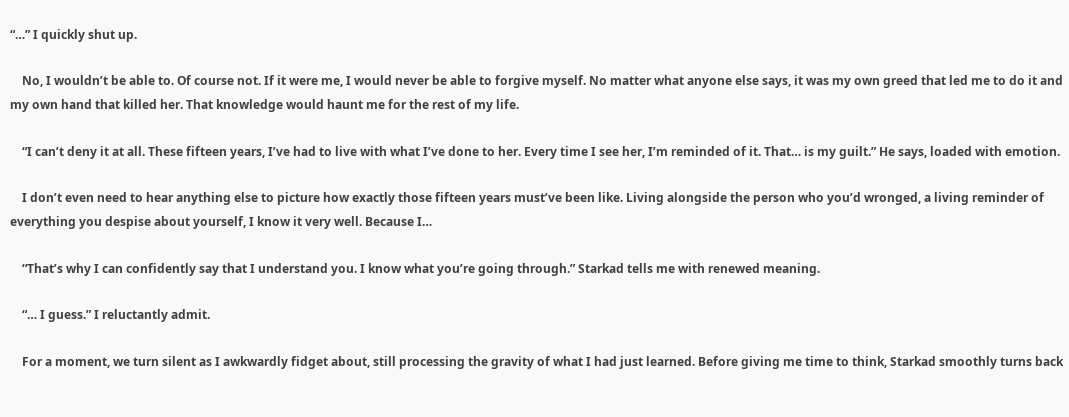“…” I quickly shut up.

    No, I wouldn’t be able to. Of course not. If it were me, I would never be able to forgive myself. No matter what anyone else says, it was my own greed that led me to do it and my own hand that killed her. That knowledge would haunt me for the rest of my life.

    “I can’t deny it at all. These fifteen years, I’ve had to live with what I’ve done to her. Every time I see her, I’m reminded of it. That… is my guilt.” He says, loaded with emotion.

    I don’t even need to hear anything else to picture how exactly those fifteen years must’ve been like. Living alongside the person who you’d wronged, a living reminder of everything you despise about yourself, I know it very well. Because I…

    “That’s why I can confidently say that I understand you. I know what you’re going through.” Starkad tells me with renewed meaning.

    “… I guess.” I reluctantly admit.

    For a moment, we turn silent as I awkwardly fidget about, still processing the gravity of what I had just learned. Before giving me time to think, Starkad smoothly turns back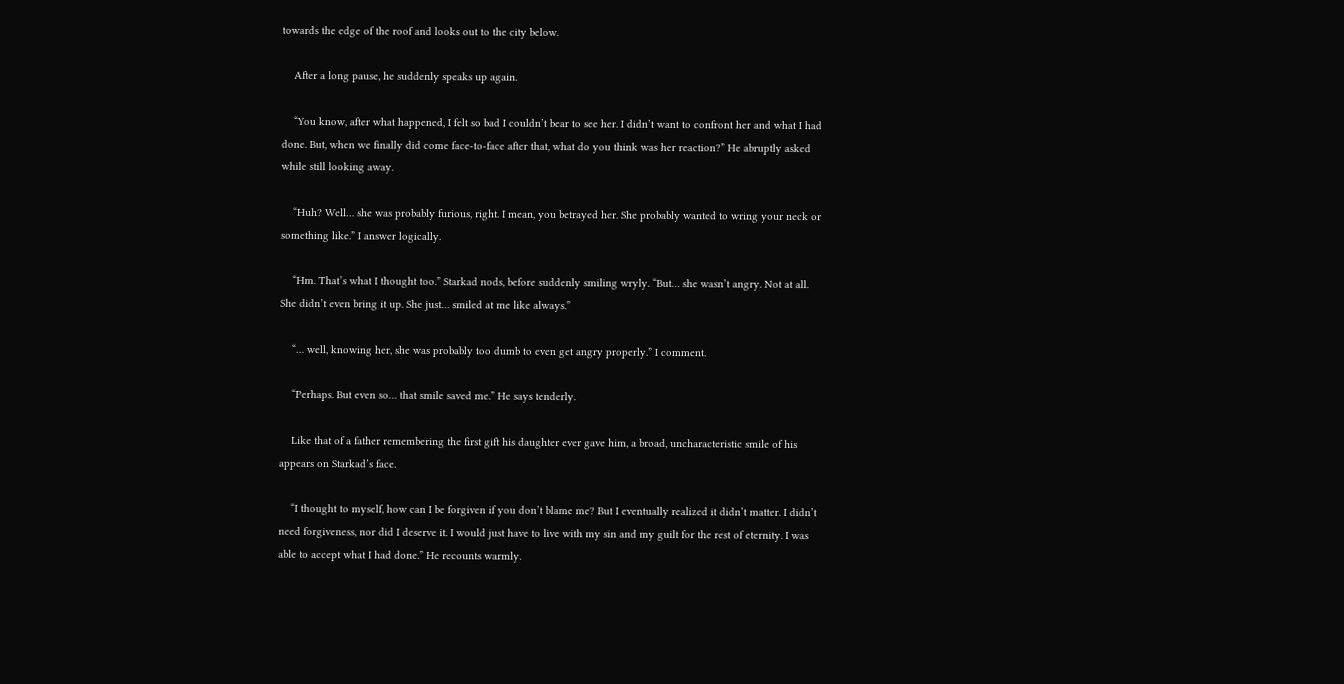towards the edge of the roof and looks out to the city below.

    After a long pause, he suddenly speaks up again.

    “You know, after what happened, I felt so bad I couldn’t bear to see her. I didn’t want to confront her and what I had done. But, when we finally did come face-to-face after that, what do you think was her reaction?” He abruptly asked while still looking away.

    “Huh? Well… she was probably furious, right. I mean, you betrayed her. She probably wanted to wring your neck or something like.” I answer logically.

    “Hm. That’s what I thought too.” Starkad nods, before suddenly smiling wryly. “But… she wasn’t angry. Not at all. She didn’t even bring it up. She just… smiled at me like always.”

    “… well, knowing her, she was probably too dumb to even get angry properly.” I comment.

    “Perhaps. But even so… that smile saved me.” He says tenderly.

    Like that of a father remembering the first gift his daughter ever gave him, a broad, uncharacteristic smile of his appears on Starkad’s face.

    “I thought to myself, how can I be forgiven if you don’t blame me? But I eventually realized it didn’t matter. I didn’t need forgiveness, nor did I deserve it. I would just have to live with my sin and my guilt for the rest of eternity. I was able to accept what I had done.” He recounts warmly.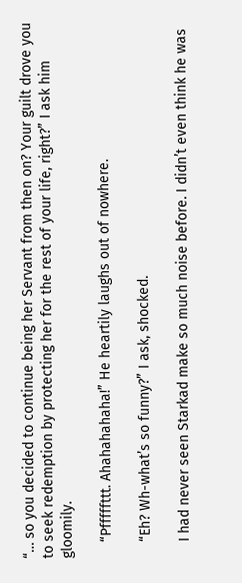“… so you decided to continue being her Servant from then on? Your guilt drove you to seek redemption by protecting her for the rest of your life, right?” I ask him gloomily.

    “Pfffffttt. Ahahahahaha!” He heartily laughs out of nowhere.

    “Eh? Wh-what’s so funny?” I ask, shocked.

    I had never seen Starkad make so much noise before. I didn’t even think he was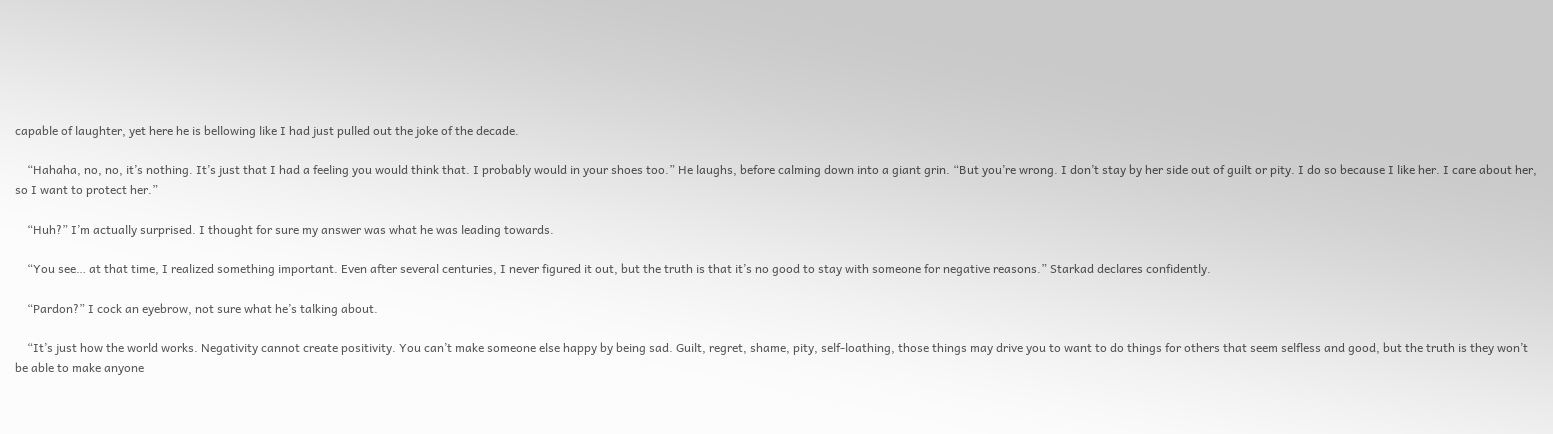capable of laughter, yet here he is bellowing like I had just pulled out the joke of the decade.

    “Hahaha, no, no, it’s nothing. It’s just that I had a feeling you would think that. I probably would in your shoes too.” He laughs, before calming down into a giant grin. “But you’re wrong. I don’t stay by her side out of guilt or pity. I do so because I like her. I care about her, so I want to protect her.”

    “Huh?” I’m actually surprised. I thought for sure my answer was what he was leading towards.

    “You see… at that time, I realized something important. Even after several centuries, I never figured it out, but the truth is that it’s no good to stay with someone for negative reasons.” Starkad declares confidently.

    “Pardon?” I cock an eyebrow, not sure what he’s talking about.

    “It’s just how the world works. Negativity cannot create positivity. You can’t make someone else happy by being sad. Guilt, regret, shame, pity, self-loathing, those things may drive you to want to do things for others that seem selfless and good, but the truth is they won’t be able to make anyone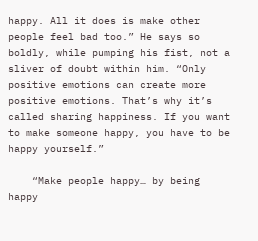happy. All it does is make other people feel bad too.” He says so boldly, while pumping his fist, not a sliver of doubt within him. “Only positive emotions can create more positive emotions. That’s why it’s called sharing happiness. If you want to make someone happy, you have to be happy yourself.”

    “Make people happy… by being happy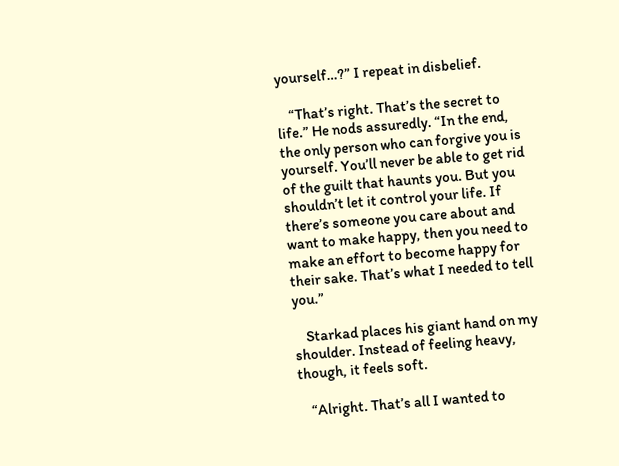yourself…?” I repeat in disbelief.

    “That’s right. That’s the secret to life.” He nods assuredly. “In the end, the only person who can forgive you is yourself. You’ll never be able to get rid of the guilt that haunts you. But you shouldn’t let it control your life. If there’s someone you care about and want to make happy, then you need to make an effort to become happy for their sake. That’s what I needed to tell you.”

    Starkad places his giant hand on my shoulder. Instead of feeling heavy, though, it feels soft.

    “Alright. That’s all I wanted to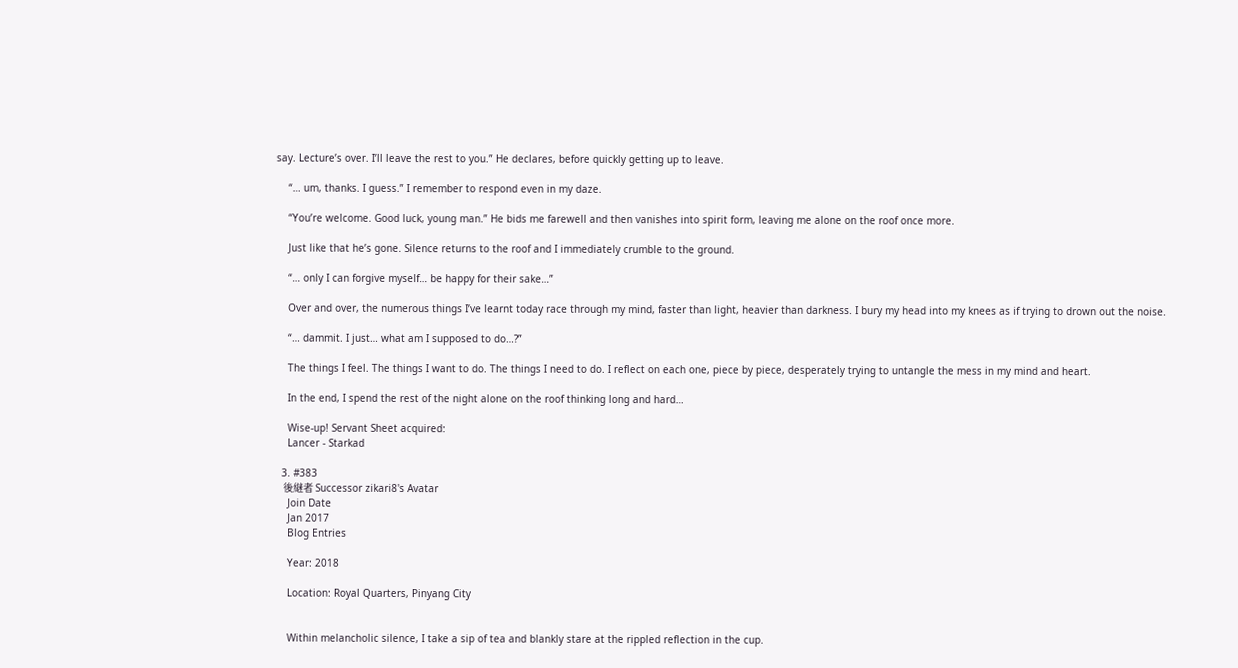say. Lecture’s over. I’ll leave the rest to you.” He declares, before quickly getting up to leave.

    “… um, thanks. I guess.” I remember to respond even in my daze.

    “You’re welcome. Good luck, young man.” He bids me farewell and then vanishes into spirit form, leaving me alone on the roof once more.

    Just like that he’s gone. Silence returns to the roof and I immediately crumble to the ground.

    “… only I can forgive myself… be happy for their sake…”

    Over and over, the numerous things I’ve learnt today race through my mind, faster than light, heavier than darkness. I bury my head into my knees as if trying to drown out the noise.

    “… dammit. I just… what am I supposed to do…?”

    The things I feel. The things I want to do. The things I need to do. I reflect on each one, piece by piece, desperately trying to untangle the mess in my mind and heart.

    In the end, I spend the rest of the night alone on the roof thinking long and hard…

    Wise-up! Servant Sheet acquired:
    Lancer - Starkad

  3. #383
    後継者 Successor zikari8's Avatar
    Join Date
    Jan 2017
    Blog Entries

    Year: 2018

    Location: Royal Quarters, Pinyang City


    Within melancholic silence, I take a sip of tea and blankly stare at the rippled reflection in the cup.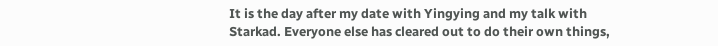It is the day after my date with Yingying and my talk with Starkad. Everyone else has cleared out to do their own things,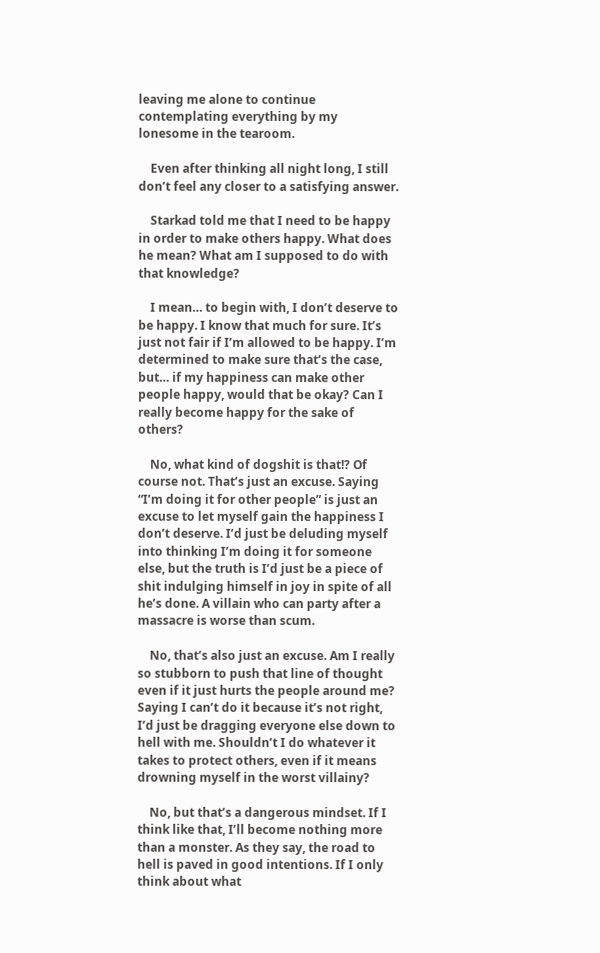leaving me alone to continue contemplating everything by my lonesome in the tearoom.

    Even after thinking all night long, I still don’t feel any closer to a satisfying answer.

    Starkad told me that I need to be happy in order to make others happy. What does he mean? What am I supposed to do with that knowledge?

    I mean… to begin with, I don’t deserve to be happy. I know that much for sure. It’s just not fair if I’m allowed to be happy. I’m determined to make sure that’s the case, but… if my happiness can make other people happy, would that be okay? Can I really become happy for the sake of others?

    No, what kind of dogshit is that!? Of course not. That’s just an excuse. Saying “I’m doing it for other people” is just an excuse to let myself gain the happiness I don’t deserve. I’d just be deluding myself into thinking I’m doing it for someone else, but the truth is I’d just be a piece of shit indulging himself in joy in spite of all he’s done. A villain who can party after a massacre is worse than scum.

    No, that’s also just an excuse. Am I really so stubborn to push that line of thought even if it just hurts the people around me? Saying I can’t do it because it’s not right, I’d just be dragging everyone else down to hell with me. Shouldn’t I do whatever it takes to protect others, even if it means drowning myself in the worst villainy?

    No, but that’s a dangerous mindset. If I think like that, I’ll become nothing more than a monster. As they say, the road to hell is paved in good intentions. If I only think about what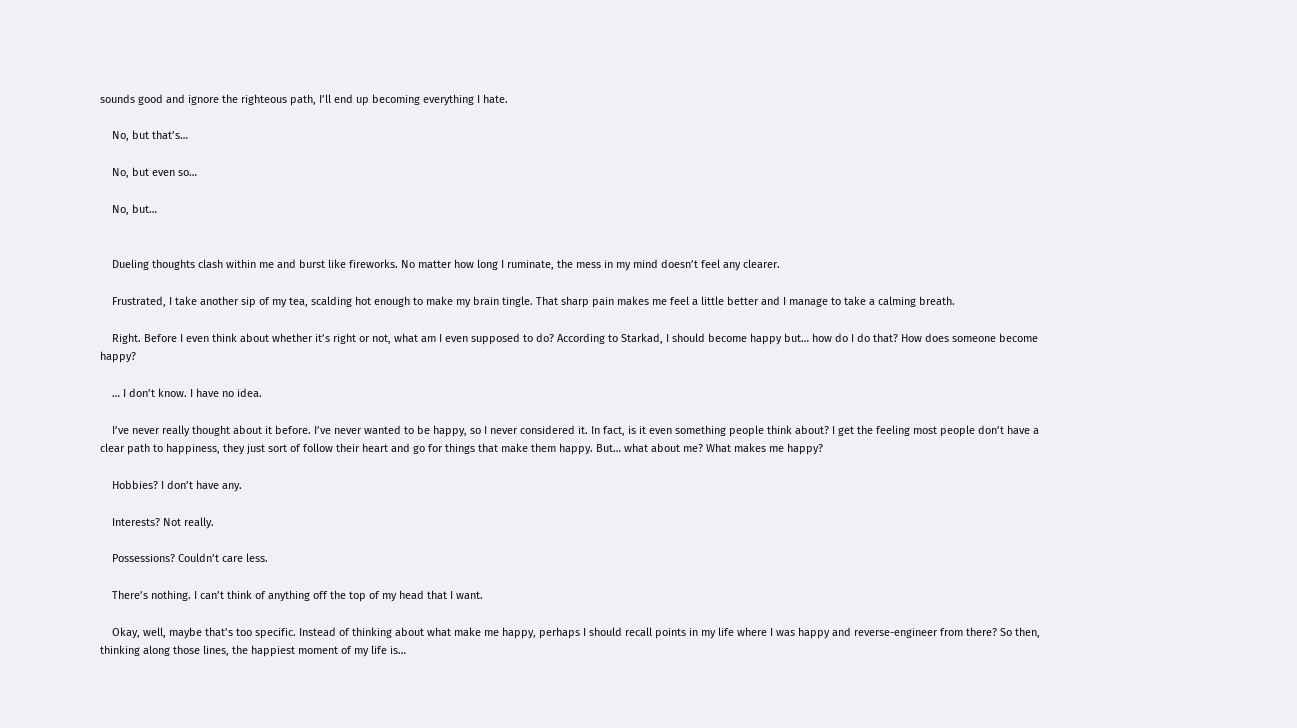sounds good and ignore the righteous path, I’ll end up becoming everything I hate.

    No, but that’s…

    No, but even so…

    No, but…


    Dueling thoughts clash within me and burst like fireworks. No matter how long I ruminate, the mess in my mind doesn’t feel any clearer.

    Frustrated, I take another sip of my tea, scalding hot enough to make my brain tingle. That sharp pain makes me feel a little better and I manage to take a calming breath.

    Right. Before I even think about whether it’s right or not, what am I even supposed to do? According to Starkad, I should become happy but… how do I do that? How does someone become happy?

    … I don’t know. I have no idea.

    I’ve never really thought about it before. I’ve never wanted to be happy, so I never considered it. In fact, is it even something people think about? I get the feeling most people don’t have a clear path to happiness, they just sort of follow their heart and go for things that make them happy. But… what about me? What makes me happy?

    Hobbies? I don’t have any.

    Interests? Not really.

    Possessions? Couldn’t care less.

    There’s nothing. I can’t think of anything off the top of my head that I want.

    Okay, well, maybe that’s too specific. Instead of thinking about what make me happy, perhaps I should recall points in my life where I was happy and reverse-engineer from there? So then, thinking along those lines, the happiest moment of my life is…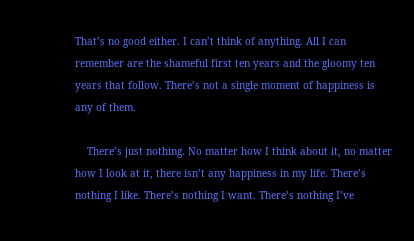That’s no good either. I can’t think of anything. All I can remember are the shameful first ten years and the gloomy ten years that follow. There’s not a single moment of happiness is any of them.

    There’s just nothing. No matter how I think about it, no matter how I look at it, there isn’t any happiness in my life. There’s nothing I like. There’s nothing I want. There’s nothing I’ve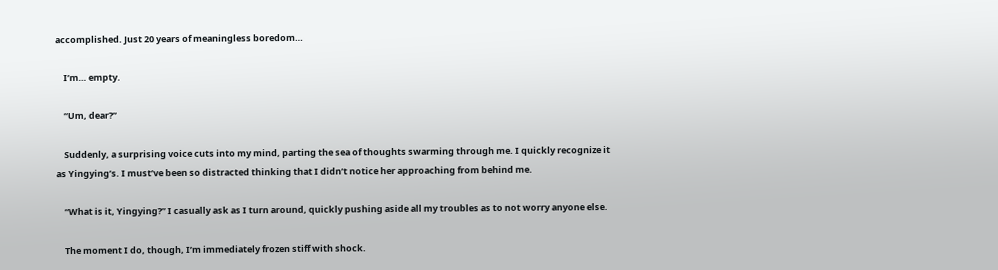accomplished. Just 20 years of meaningless boredom…

    I’m… empty.

    “Um, dear?”

    Suddenly, a surprising voice cuts into my mind, parting the sea of thoughts swarming through me. I quickly recognize it as Yingying’s. I must’ve been so distracted thinking that I didn’t notice her approaching from behind me.

    “What is it, Yingying?” I casually ask as I turn around, quickly pushing aside all my troubles as to not worry anyone else.

    The moment I do, though, I’m immediately frozen stiff with shock.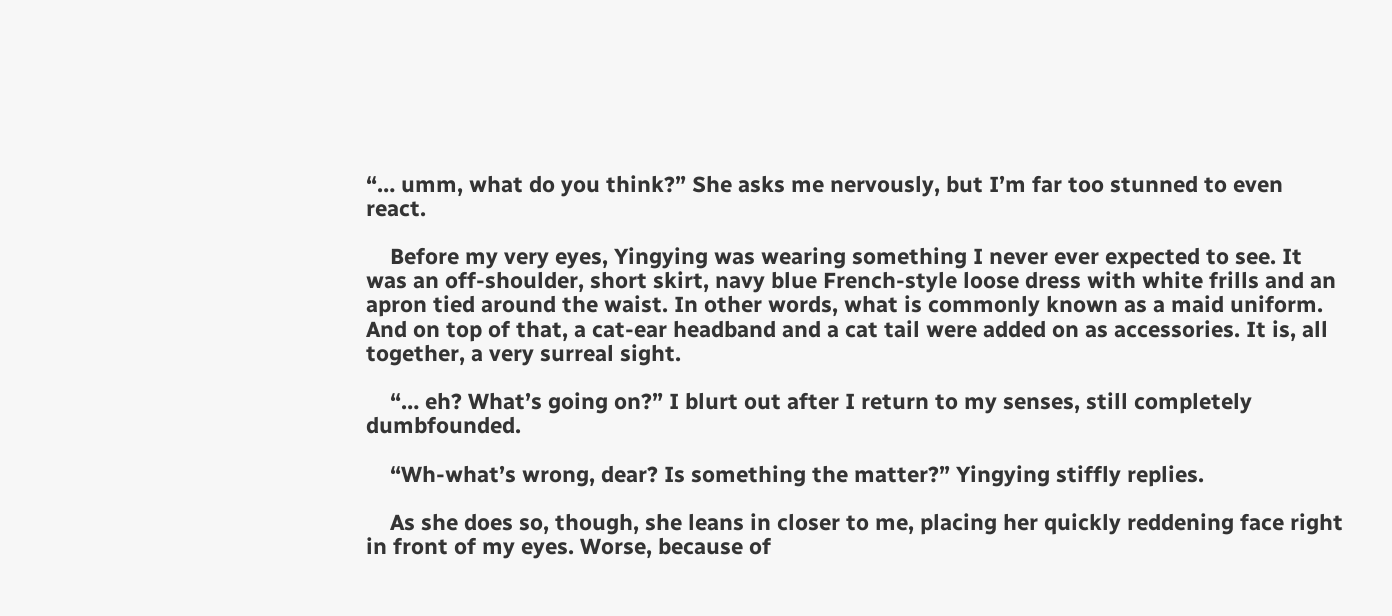“… umm, what do you think?” She asks me nervously, but I’m far too stunned to even react.

    Before my very eyes, Yingying was wearing something I never ever expected to see. It was an off-shoulder, short skirt, navy blue French-style loose dress with white frills and an apron tied around the waist. In other words, what is commonly known as a maid uniform. And on top of that, a cat-ear headband and a cat tail were added on as accessories. It is, all together, a very surreal sight.

    “… eh? What’s going on?” I blurt out after I return to my senses, still completely dumbfounded.

    “Wh-what’s wrong, dear? Is something the matter?” Yingying stiffly replies.

    As she does so, though, she leans in closer to me, placing her quickly reddening face right in front of my eyes. Worse, because of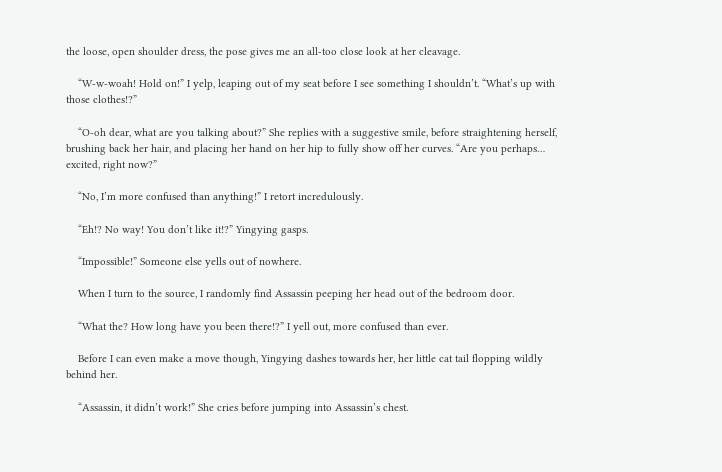the loose, open shoulder dress, the pose gives me an all-too close look at her cleavage.

    “W-w-woah! Hold on!” I yelp, leaping out of my seat before I see something I shouldn’t. “What’s up with those clothes!?”

    “O-oh dear, what are you talking about?” She replies with a suggestive smile, before straightening herself, brushing back her hair, and placing her hand on her hip to fully show off her curves. “Are you perhaps… excited, right now?”

    “No, I’m more confused than anything!” I retort incredulously.

    “Eh!? No way! You don’t like it!?” Yingying gasps.

    “Impossible!” Someone else yells out of nowhere.

    When I turn to the source, I randomly find Assassin peeping her head out of the bedroom door.

    “What the? How long have you been there!?” I yell out, more confused than ever.

    Before I can even make a move though, Yingying dashes towards her, her little cat tail flopping wildly behind her.

    “Assassin, it didn’t work!” She cries before jumping into Assassin’s chest.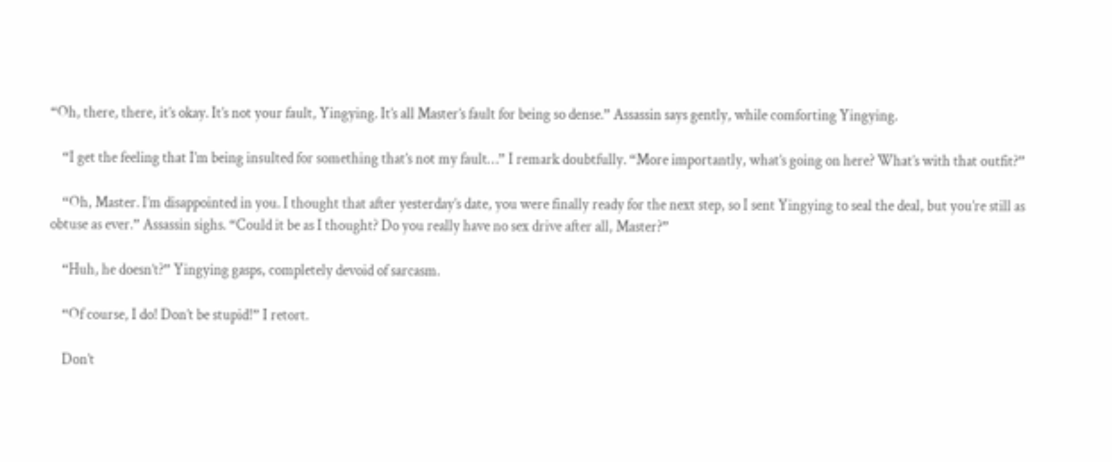“Oh, there, there, it’s okay. It’s not your fault, Yingying. It’s all Master’s fault for being so dense.” Assassin says gently, while comforting Yingying.

    “I get the feeling that I’m being insulted for something that’s not my fault…” I remark doubtfully. “More importantly, what’s going on here? What’s with that outfit?”

    “Oh, Master. I’m disappointed in you. I thought that after yesterday’s date, you were finally ready for the next step, so I sent Yingying to seal the deal, but you’re still as obtuse as ever.” Assassin sighs. “Could it be as I thought? Do you really have no sex drive after all, Master?”

    “Huh, he doesn’t?” Yingying gasps, completely devoid of sarcasm.

    “Of course, I do! Don’t be stupid!” I retort.

    Don’t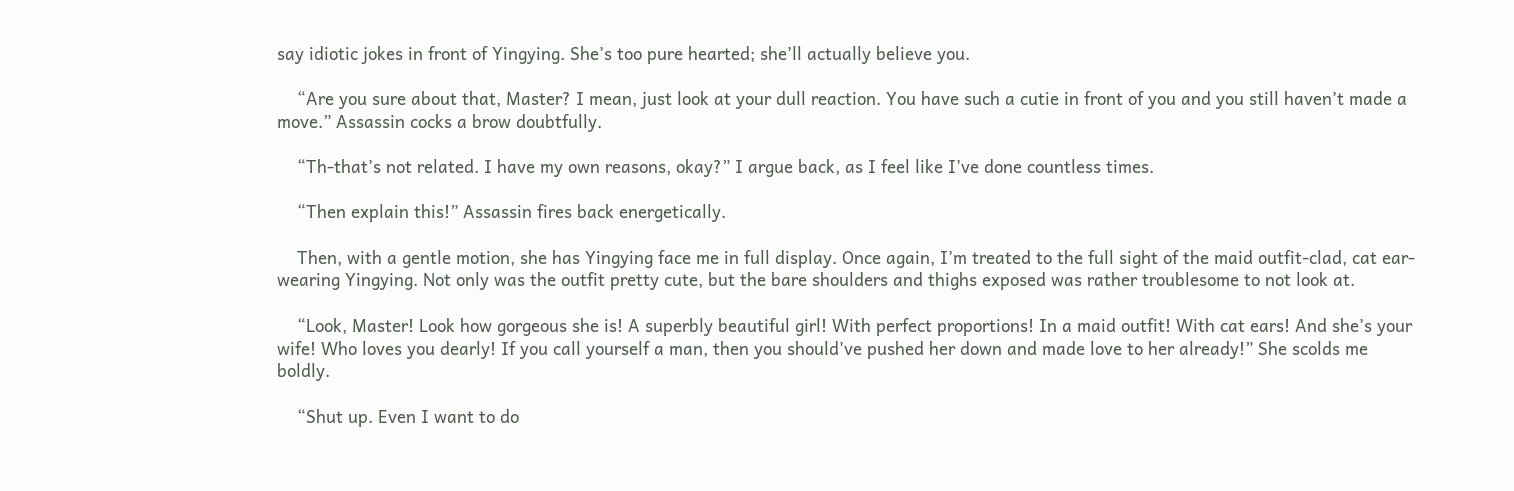say idiotic jokes in front of Yingying. She’s too pure hearted; she’ll actually believe you.

    “Are you sure about that, Master? I mean, just look at your dull reaction. You have such a cutie in front of you and you still haven’t made a move.” Assassin cocks a brow doubtfully.

    “Th-that’s not related. I have my own reasons, okay?” I argue back, as I feel like I’ve done countless times.

    “Then explain this!” Assassin fires back energetically.

    Then, with a gentle motion, she has Yingying face me in full display. Once again, I’m treated to the full sight of the maid outfit-clad, cat ear-wearing Yingying. Not only was the outfit pretty cute, but the bare shoulders and thighs exposed was rather troublesome to not look at.

    “Look, Master! Look how gorgeous she is! A superbly beautiful girl! With perfect proportions! In a maid outfit! With cat ears! And she’s your wife! Who loves you dearly! If you call yourself a man, then you should’ve pushed her down and made love to her already!” She scolds me boldly.

    “Shut up. Even I want to do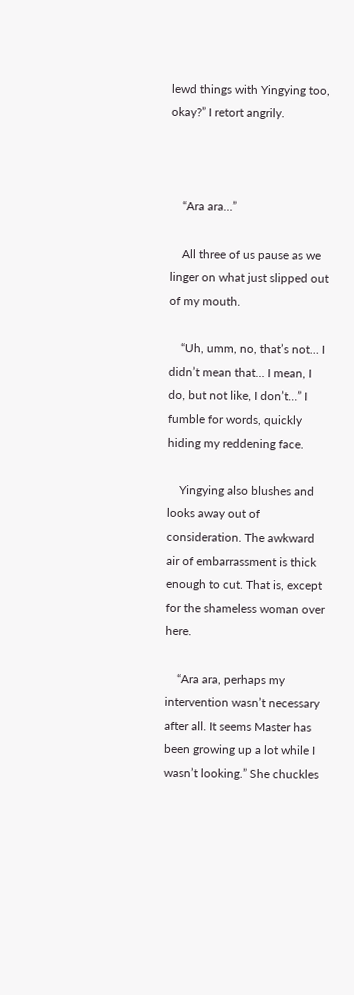lewd things with Yingying too, okay?” I retort angrily.



    “Ara ara…”

    All three of us pause as we linger on what just slipped out of my mouth.

    “Uh, umm, no, that’s not… I didn’t mean that… I mean, I do, but not like, I don’t…” I fumble for words, quickly hiding my reddening face.

    Yingying also blushes and looks away out of consideration. The awkward air of embarrassment is thick enough to cut. That is, except for the shameless woman over here.

    “Ara ara, perhaps my intervention wasn’t necessary after all. It seems Master has been growing up a lot while I wasn’t looking.” She chuckles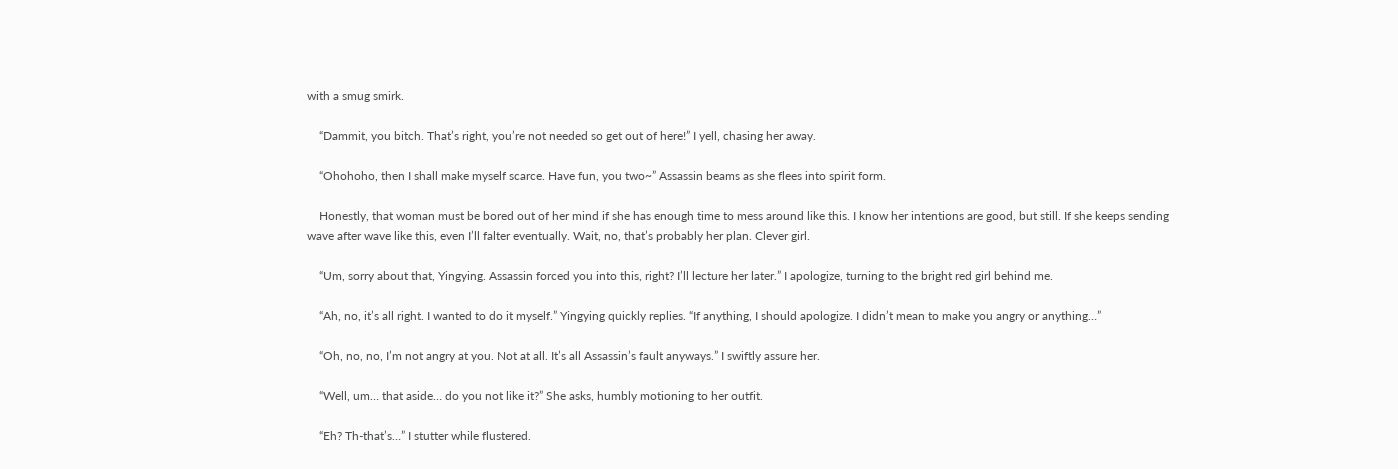with a smug smirk.

    “Dammit, you bitch. That’s right, you’re not needed so get out of here!” I yell, chasing her away.

    “Ohohoho, then I shall make myself scarce. Have fun, you two~” Assassin beams as she flees into spirit form.

    Honestly, that woman must be bored out of her mind if she has enough time to mess around like this. I know her intentions are good, but still. If she keeps sending wave after wave like this, even I’ll falter eventually. Wait, no, that’s probably her plan. Clever girl.

    “Um, sorry about that, Yingying. Assassin forced you into this, right? I’ll lecture her later.” I apologize, turning to the bright red girl behind me.

    “Ah, no, it’s all right. I wanted to do it myself.” Yingying quickly replies. “If anything, I should apologize. I didn’t mean to make you angry or anything…”

    “Oh, no, no, I’m not angry at you. Not at all. It’s all Assassin’s fault anyways.” I swiftly assure her.

    “Well, um… that aside… do you not like it?” She asks, humbly motioning to her outfit.

    “Eh? Th-that’s…” I stutter while flustered.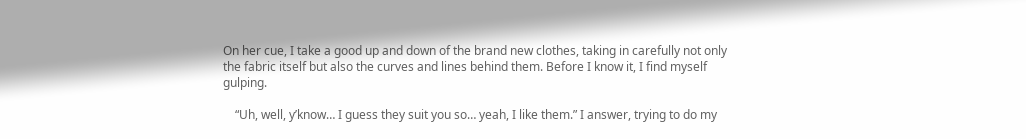On her cue, I take a good up and down of the brand new clothes, taking in carefully not only the fabric itself but also the curves and lines behind them. Before I know it, I find myself gulping.

    “Uh, well, y’know… I guess they suit you so… yeah, I like them.” I answer, trying to do my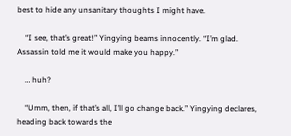best to hide any unsanitary thoughts I might have.

    “I see, that’s great!” Yingying beams innocently. “I’m glad. Assassin told me it would make you happy.”

    … huh?

    “Umm, then, if that’s all, I’ll go change back.” Yingying declares, heading back towards the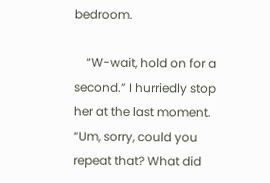bedroom.

    “W-wait, hold on for a second.” I hurriedly stop her at the last moment. “Um, sorry, could you repeat that? What did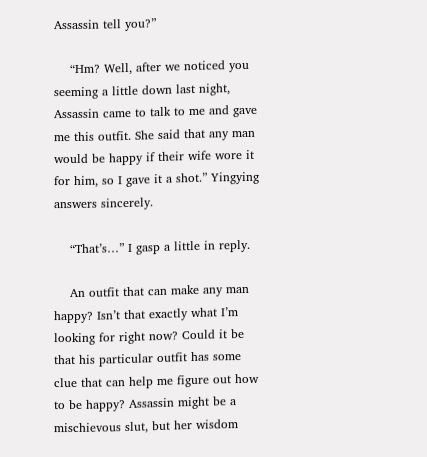Assassin tell you?”

    “Hm? Well, after we noticed you seeming a little down last night, Assassin came to talk to me and gave me this outfit. She said that any man would be happy if their wife wore it for him, so I gave it a shot.” Yingying answers sincerely.

    “That’s…” I gasp a little in reply.

    An outfit that can make any man happy? Isn’t that exactly what I’m looking for right now? Could it be that his particular outfit has some clue that can help me figure out how to be happy? Assassin might be a mischievous slut, but her wisdom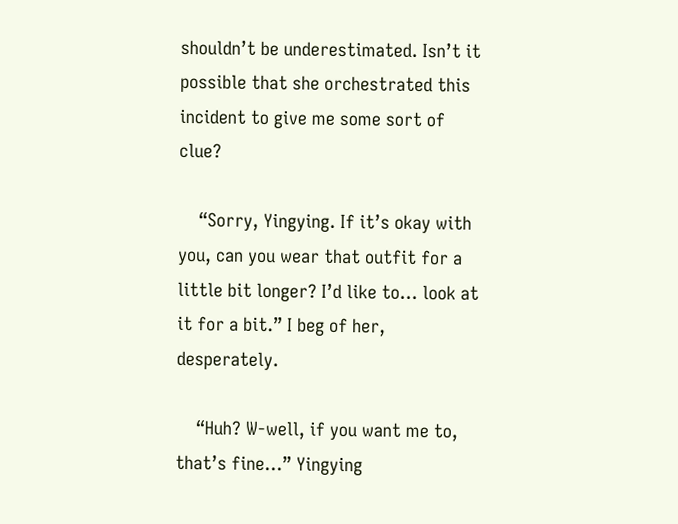shouldn’t be underestimated. Isn’t it possible that she orchestrated this incident to give me some sort of clue?

    “Sorry, Yingying. If it’s okay with you, can you wear that outfit for a little bit longer? I’d like to… look at it for a bit.” I beg of her, desperately.

    “Huh? W-well, if you want me to, that’s fine…” Yingying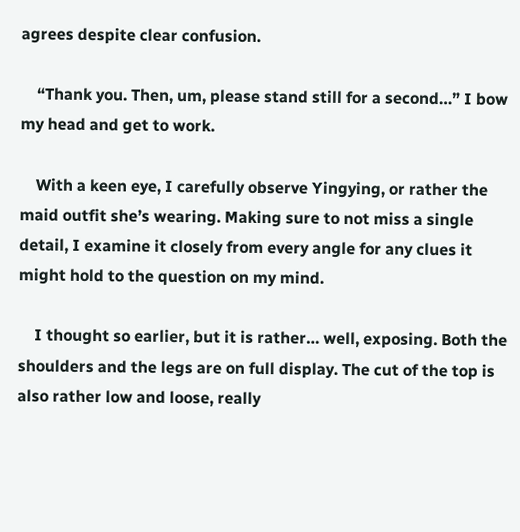agrees despite clear confusion.

    “Thank you. Then, um, please stand still for a second…” I bow my head and get to work.

    With a keen eye, I carefully observe Yingying, or rather the maid outfit she’s wearing. Making sure to not miss a single detail, I examine it closely from every angle for any clues it might hold to the question on my mind.

    I thought so earlier, but it is rather… well, exposing. Both the shoulders and the legs are on full display. The cut of the top is also rather low and loose, really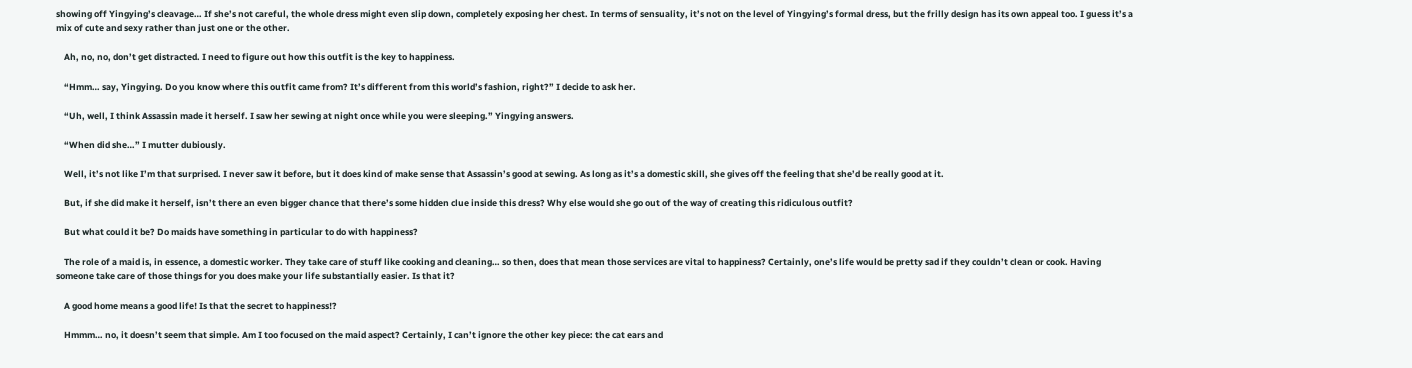showing off Yingying’s cleavage… If she’s not careful, the whole dress might even slip down, completely exposing her chest. In terms of sensuality, it’s not on the level of Yingying’s formal dress, but the frilly design has its own appeal too. I guess it’s a mix of cute and sexy rather than just one or the other.

    Ah, no, no, don’t get distracted. I need to figure out how this outfit is the key to happiness.

    “Hmm… say, Yingying. Do you know where this outfit came from? It’s different from this world’s fashion, right?” I decide to ask her.

    “Uh, well, I think Assassin made it herself. I saw her sewing at night once while you were sleeping.” Yingying answers.

    “When did she…” I mutter dubiously.

    Well, it’s not like I’m that surprised. I never saw it before, but it does kind of make sense that Assassin’s good at sewing. As long as it’s a domestic skill, she gives off the feeling that she’d be really good at it.

    But, if she did make it herself, isn’t there an even bigger chance that there’s some hidden clue inside this dress? Why else would she go out of the way of creating this ridiculous outfit?

    But what could it be? Do maids have something in particular to do with happiness?

    The role of a maid is, in essence, a domestic worker. They take care of stuff like cooking and cleaning… so then, does that mean those services are vital to happiness? Certainly, one’s life would be pretty sad if they couldn’t clean or cook. Having someone take care of those things for you does make your life substantially easier. Is that it?

    A good home means a good life! Is that the secret to happiness!?

    Hmmm… no, it doesn’t seem that simple. Am I too focused on the maid aspect? Certainly, I can’t ignore the other key piece: the cat ears and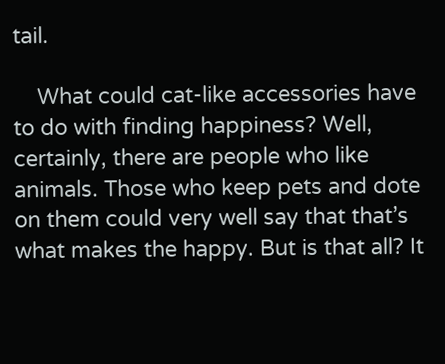tail.

    What could cat-like accessories have to do with finding happiness? Well, certainly, there are people who like animals. Those who keep pets and dote on them could very well say that that’s what makes the happy. But is that all? It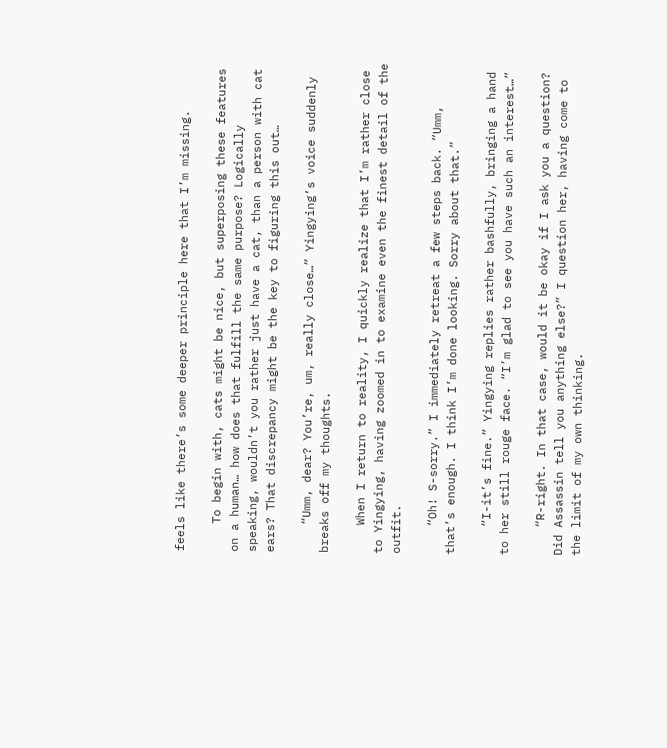feels like there’s some deeper principle here that I’m missing.

    To begin with, cats might be nice, but superposing these features on a human… how does that fulfill the same purpose? Logically speaking, wouldn’t you rather just have a cat, than a person with cat ears? That discrepancy might be the key to figuring this out…

    “Umm, dear? You’re, um, really close…” Yingying’s voice suddenly breaks off my thoughts.

    When I return to reality, I quickly realize that I’m rather close to Yingying, having zoomed in to examine even the finest detail of the outfit.

    “Oh! S-sorry.” I immediately retreat a few steps back. “Umm, that’s enough. I think I’m done looking. Sorry about that.”

    “I-it’s fine.” Yingying replies rather bashfully, bringing a hand to her still rouge face. “I’m glad to see you have such an interest…”

    “R-right. In that case, would it be okay if I ask you a question? Did Assassin tell you anything else?” I question her, having come to the limit of my own thinking.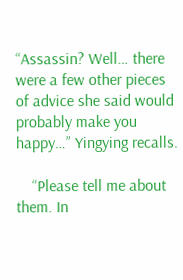“Assassin? Well… there were a few other pieces of advice she said would probably make you happy…” Yingying recalls.

    “Please tell me about them. In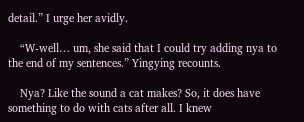detail.” I urge her avidly.

    “W-well… um, she said that I could try adding nya to the end of my sentences.” Yingying recounts.

    Nya? Like the sound a cat makes? So, it does have something to do with cats after all. I knew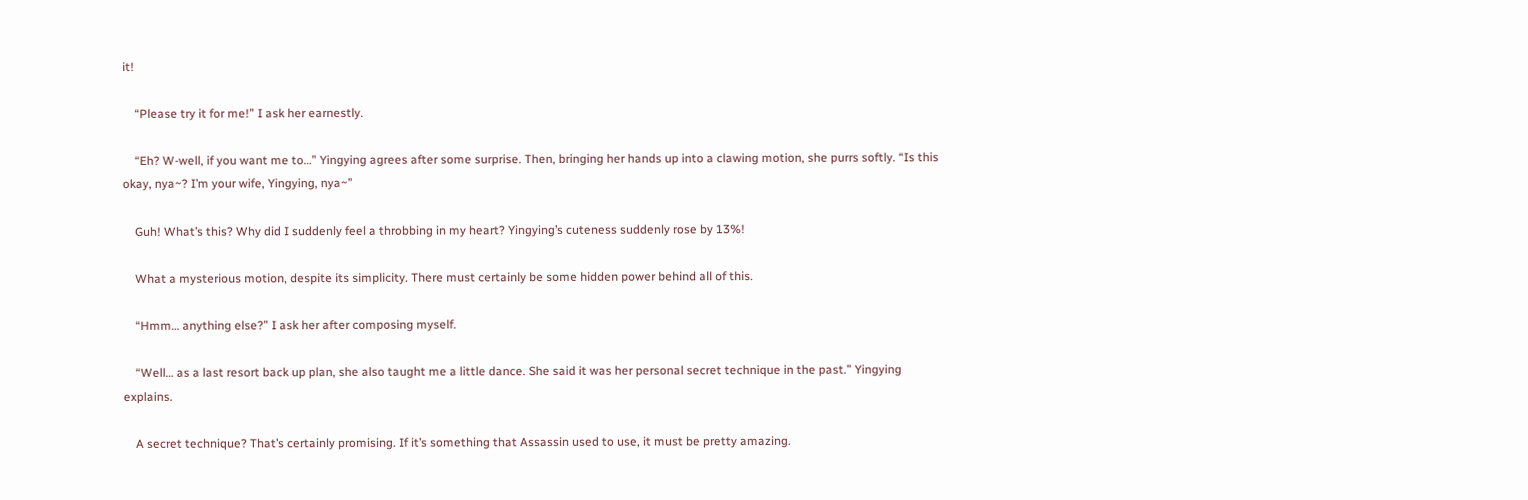it!

    “Please try it for me!” I ask her earnestly.

    “Eh? W-well, if you want me to…” Yingying agrees after some surprise. Then, bringing her hands up into a clawing motion, she purrs softly. “Is this okay, nya~? I’m your wife, Yingying, nya~”

    Guh! What’s this? Why did I suddenly feel a throbbing in my heart? Yingying’s cuteness suddenly rose by 13%!

    What a mysterious motion, despite its simplicity. There must certainly be some hidden power behind all of this.

    “Hmm… anything else?” I ask her after composing myself.

    “Well… as a last resort back up plan, she also taught me a little dance. She said it was her personal secret technique in the past.” Yingying explains.

    A secret technique? That’s certainly promising. If it’s something that Assassin used to use, it must be pretty amazing.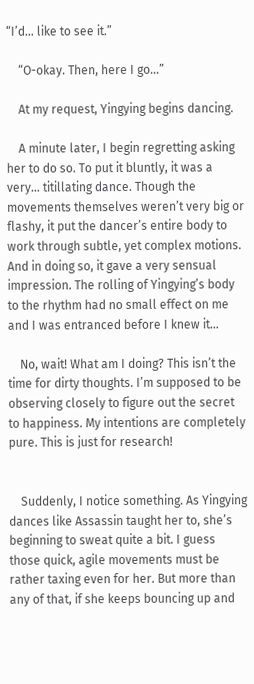“I’d… like to see it.”

    “O-okay. Then, here I go…”

    At my request, Yingying begins dancing.

    A minute later, I begin regretting asking her to do so. To put it bluntly, it was a very… titillating dance. Though the movements themselves weren’t very big or flashy, it put the dancer’s entire body to work through subtle, yet complex motions. And in doing so, it gave a very sensual impression. The rolling of Yingying’s body to the rhythm had no small effect on me and I was entranced before I knew it…

    No, wait! What am I doing? This isn’t the time for dirty thoughts. I’m supposed to be observing closely to figure out the secret to happiness. My intentions are completely pure. This is just for research!


    Suddenly, I notice something. As Yingying dances like Assassin taught her to, she’s beginning to sweat quite a bit. I guess those quick, agile movements must be rather taxing even for her. But more than any of that, if she keeps bouncing up and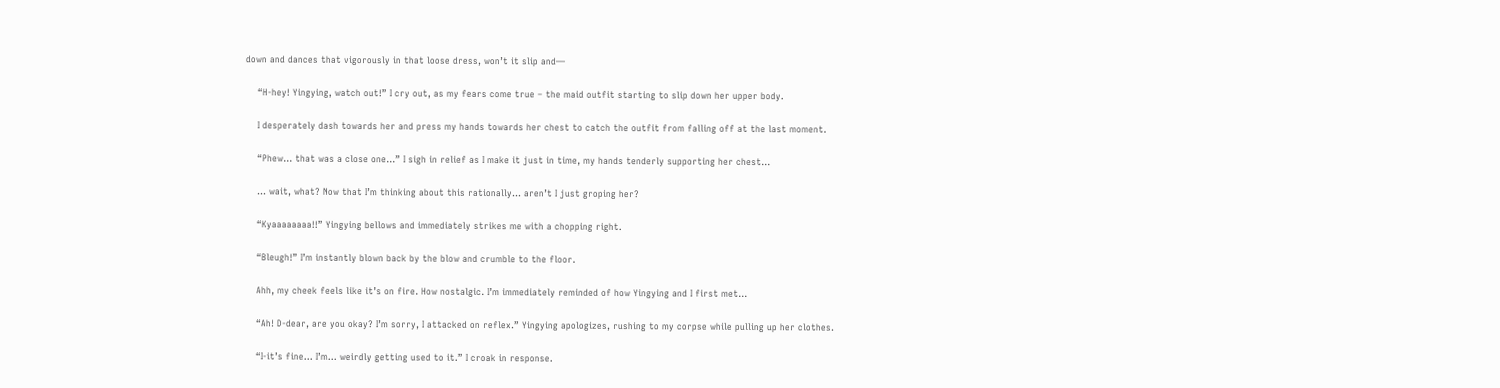down and dances that vigorously in that loose dress, won’t it slip and—

    “H-hey! Yingying, watch out!” I cry out, as my fears come true – the maid outfit starting to slip down her upper body.

    I desperately dash towards her and press my hands towards her chest to catch the outfit from falling off at the last moment.

    “Phew… that was a close one…” I sigh in relief as I make it just in time, my hands tenderly supporting her chest…

    … wait, what? Now that I’m thinking about this rationally… aren’t I just groping her?

    “Kyaaaaaaaa!!” Yingying bellows and immediately strikes me with a chopping right.

    “Bleugh!” I’m instantly blown back by the blow and crumble to the floor.

    Ahh, my cheek feels like it’s on fire. How nostalgic. I’m immediately reminded of how Yingying and I first met…

    “Ah! D-dear, are you okay? I’m sorry, I attacked on reflex.” Yingying apologizes, rushing to my corpse while pulling up her clothes.

    “I-it’s fine… I’m… weirdly getting used to it.” I croak in response.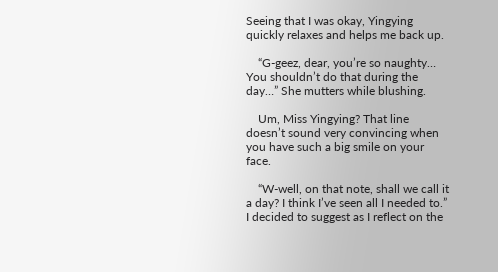Seeing that I was okay, Yingying quickly relaxes and helps me back up.

    “G-geez, dear, you’re so naughty… You shouldn’t do that during the day…” She mutters while blushing.

    Um, Miss Yingying? That line doesn’t sound very convincing when you have such a big smile on your face.

    “W-well, on that note, shall we call it a day? I think I’ve seen all I needed to.” I decided to suggest as I reflect on the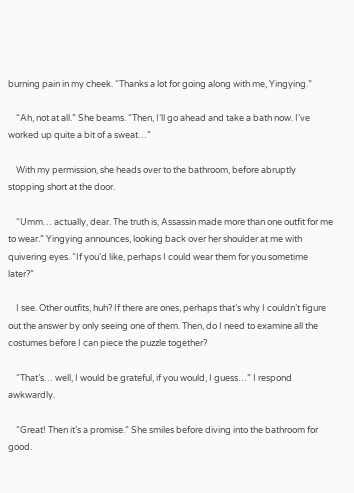burning pain in my cheek. “Thanks a lot for going along with me, Yingying.”

    “Ah, not at all.” She beams. “Then, I’ll go ahead and take a bath now. I’ve worked up quite a bit of a sweat…”

    With my permission, she heads over to the bathroom, before abruptly stopping short at the door.

    “Umm… actually, dear. The truth is, Assassin made more than one outfit for me to wear.” Yingying announces, looking back over her shoulder at me with quivering eyes. “If you’d like, perhaps I could wear them for you sometime later?”

    I see. Other outfits, huh? If there are ones, perhaps that’s why I couldn’t figure out the answer by only seeing one of them. Then, do I need to examine all the costumes before I can piece the puzzle together?

    “That’s… well, I would be grateful, if you would, I guess…” I respond awkwardly.

    “Great! Then it’s a promise.” She smiles before diving into the bathroom for good.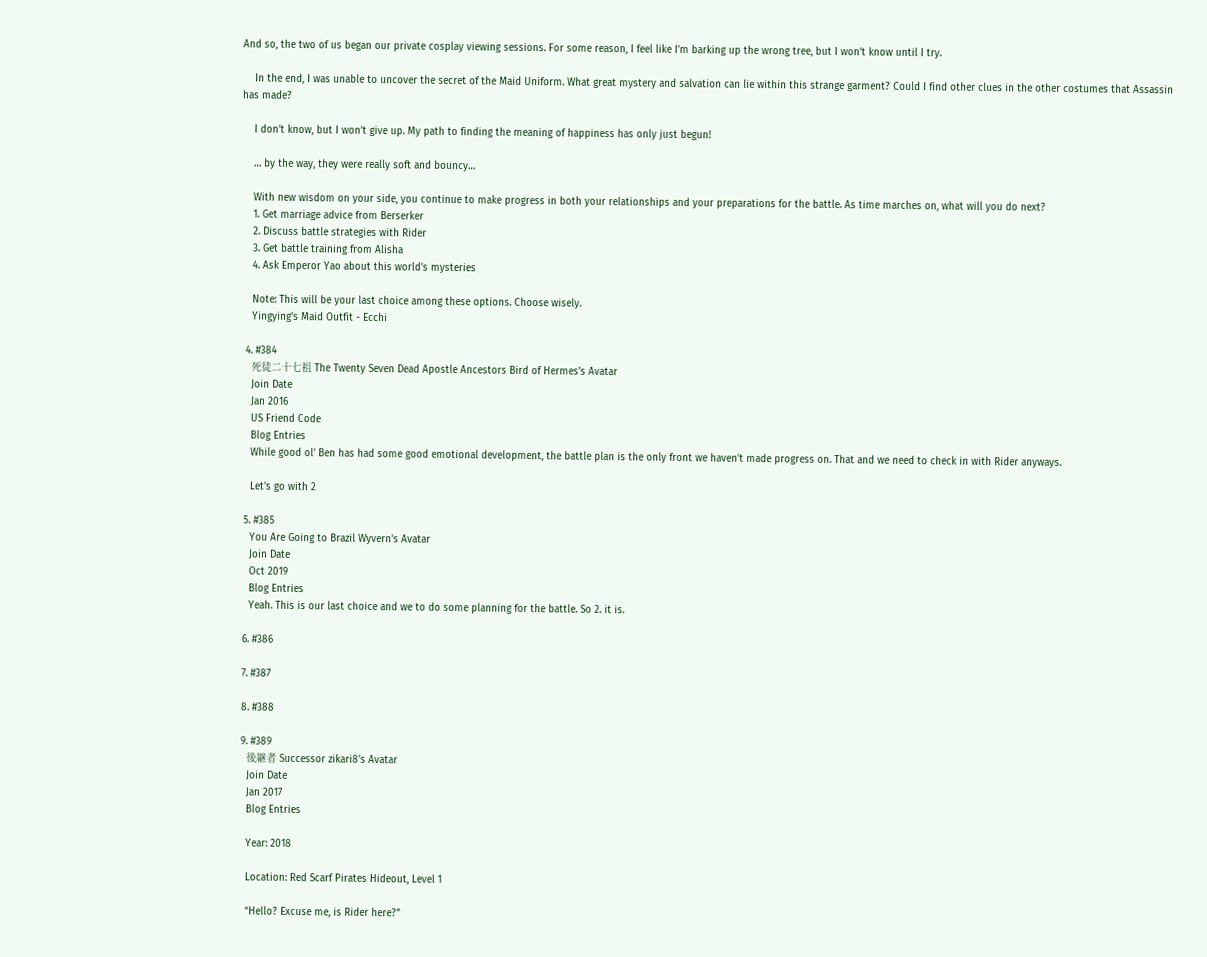And so, the two of us began our private cosplay viewing sessions. For some reason, I feel like I’m barking up the wrong tree, but I won’t know until I try.

    In the end, I was unable to uncover the secret of the Maid Uniform. What great mystery and salvation can lie within this strange garment? Could I find other clues in the other costumes that Assassin has made?

    I don’t know, but I won’t give up. My path to finding the meaning of happiness has only just begun!

    … by the way, they were really soft and bouncy…

    With new wisdom on your side, you continue to make progress in both your relationships and your preparations for the battle. As time marches on, what will you do next?
    1. Get marriage advice from Berserker
    2. Discuss battle strategies with Rider
    3. Get battle training from Alisha
    4. Ask Emperor Yao about this world’s mysteries

    Note: This will be your last choice among these options. Choose wisely.
    Yingying's Maid Outfit - Ecchi

  4. #384
    死徒二十七祖 The Twenty Seven Dead Apostle Ancestors Bird of Hermes's Avatar
    Join Date
    Jan 2016
    US Friend Code
    Blog Entries
    While good ol' Ben has had some good emotional development, the battle plan is the only front we haven't made progress on. That and we need to check in with Rider anyways.

    Let's go with 2

  5. #385
    You Are Going to Brazil Wyvern's Avatar
    Join Date
    Oct 2019
    Blog Entries
    Yeah. This is our last choice and we to do some planning for the battle. So 2. it is.

  6. #386

  7. #387

  8. #388

  9. #389
    後継者 Successor zikari8's Avatar
    Join Date
    Jan 2017
    Blog Entries

    Year: 2018

    Location: Red Scarf Pirates Hideout, Level 1

    “Hello? Excuse me, is Rider here?”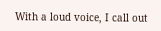With a loud voice, I call out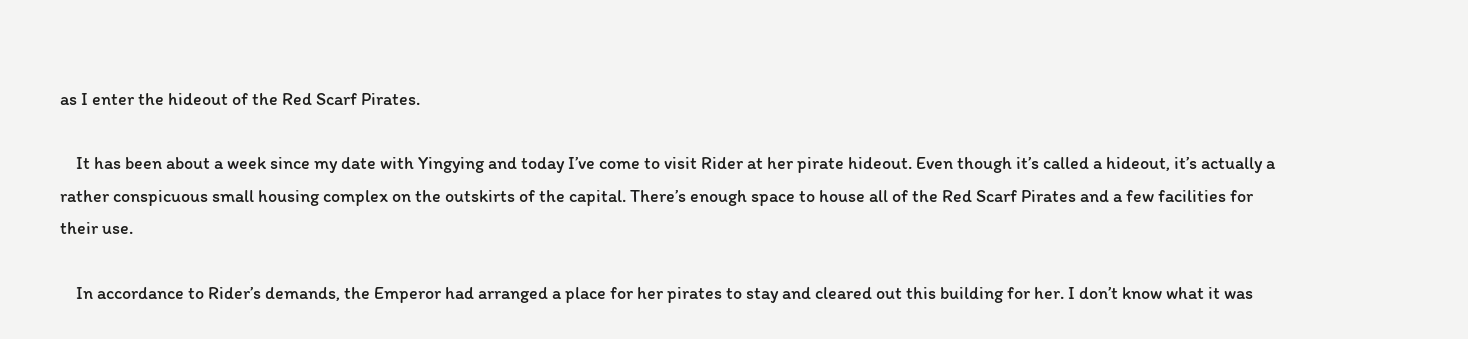as I enter the hideout of the Red Scarf Pirates.

    It has been about a week since my date with Yingying and today I’ve come to visit Rider at her pirate hideout. Even though it’s called a hideout, it’s actually a rather conspicuous small housing complex on the outskirts of the capital. There’s enough space to house all of the Red Scarf Pirates and a few facilities for their use.

    In accordance to Rider’s demands, the Emperor had arranged a place for her pirates to stay and cleared out this building for her. I don’t know what it was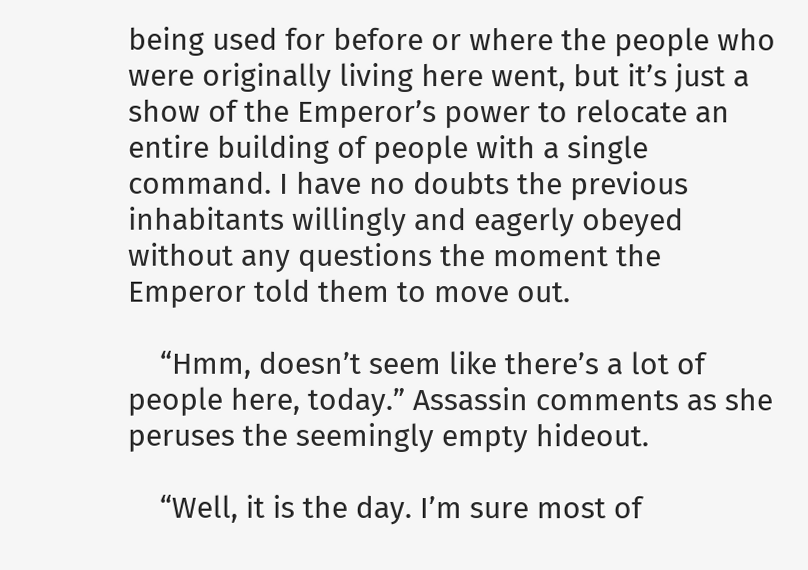being used for before or where the people who were originally living here went, but it’s just a show of the Emperor’s power to relocate an entire building of people with a single command. I have no doubts the previous inhabitants willingly and eagerly obeyed without any questions the moment the Emperor told them to move out.

    “Hmm, doesn’t seem like there’s a lot of people here, today.” Assassin comments as she peruses the seemingly empty hideout.

    “Well, it is the day. I’m sure most of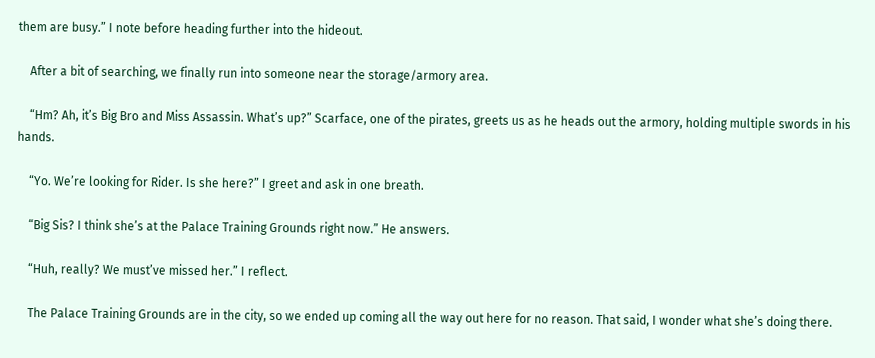them are busy.” I note before heading further into the hideout.

    After a bit of searching, we finally run into someone near the storage/armory area.

    “Hm? Ah, it’s Big Bro and Miss Assassin. What’s up?” Scarface, one of the pirates, greets us as he heads out the armory, holding multiple swords in his hands.

    “Yo. We’re looking for Rider. Is she here?” I greet and ask in one breath.

    “Big Sis? I think she’s at the Palace Training Grounds right now.” He answers.

    “Huh, really? We must’ve missed her.” I reflect.

    The Palace Training Grounds are in the city, so we ended up coming all the way out here for no reason. That said, I wonder what she’s doing there.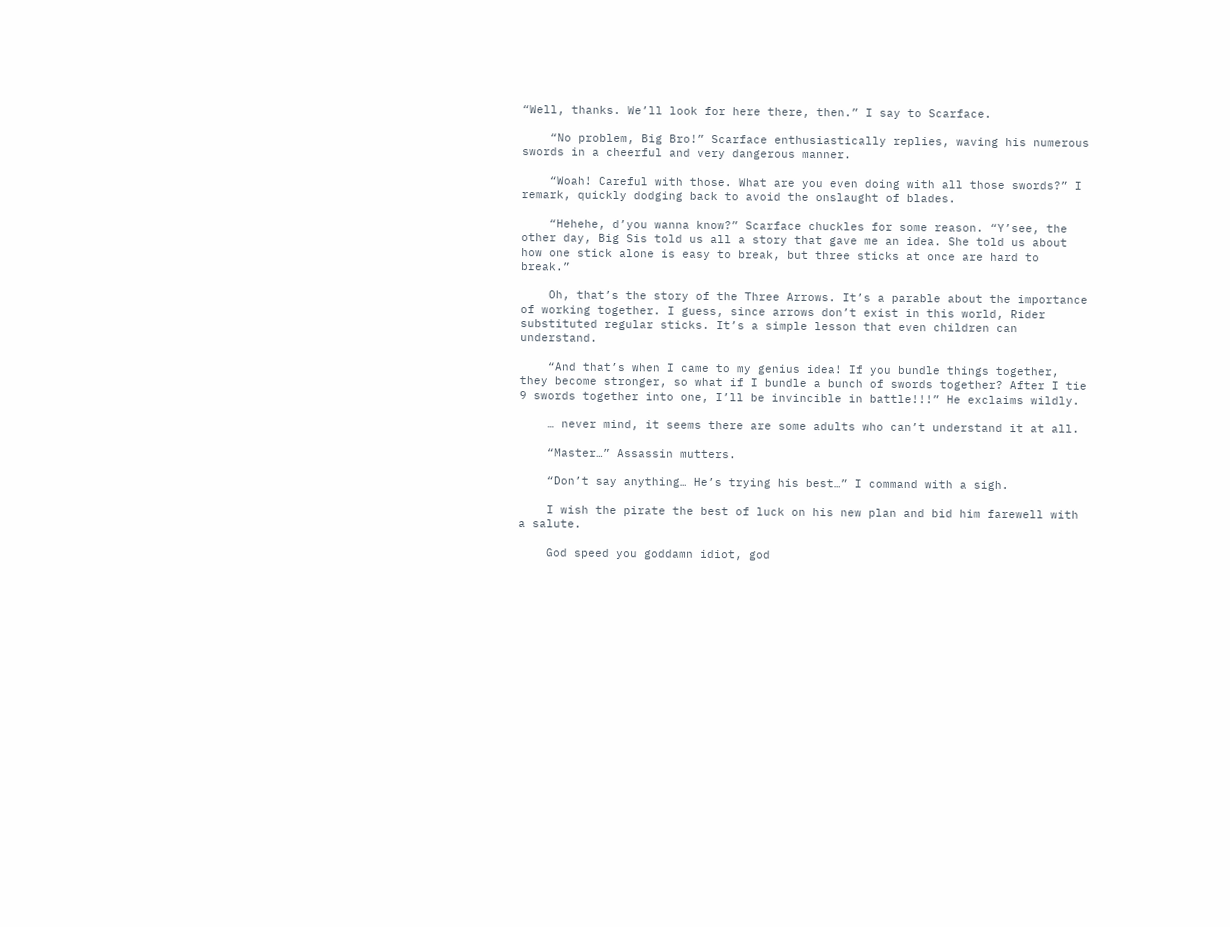“Well, thanks. We’ll look for here there, then.” I say to Scarface.

    “No problem, Big Bro!” Scarface enthusiastically replies, waving his numerous swords in a cheerful and very dangerous manner.

    “Woah! Careful with those. What are you even doing with all those swords?” I remark, quickly dodging back to avoid the onslaught of blades.

    “Hehehe, d’you wanna know?” Scarface chuckles for some reason. “Y’see, the other day, Big Sis told us all a story that gave me an idea. She told us about how one stick alone is easy to break, but three sticks at once are hard to break.”

    Oh, that’s the story of the Three Arrows. It’s a parable about the importance of working together. I guess, since arrows don’t exist in this world, Rider substituted regular sticks. It’s a simple lesson that even children can understand.

    “And that’s when I came to my genius idea! If you bundle things together, they become stronger, so what if I bundle a bunch of swords together? After I tie 9 swords together into one, I’ll be invincible in battle!!!” He exclaims wildly.

    … never mind, it seems there are some adults who can’t understand it at all.

    “Master…” Assassin mutters.

    “Don’t say anything… He’s trying his best…” I command with a sigh.

    I wish the pirate the best of luck on his new plan and bid him farewell with a salute.

    God speed you goddamn idiot, god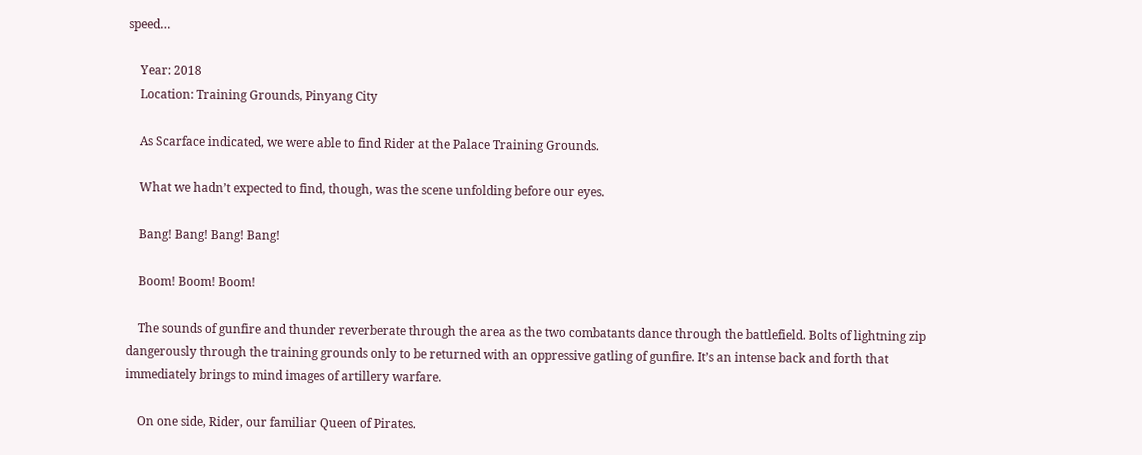speed…

    Year: 2018
    Location: Training Grounds, Pinyang City

    As Scarface indicated, we were able to find Rider at the Palace Training Grounds.

    What we hadn’t expected to find, though, was the scene unfolding before our eyes.

    Bang! Bang! Bang! Bang!

    Boom! Boom! Boom!

    The sounds of gunfire and thunder reverberate through the area as the two combatants dance through the battlefield. Bolts of lightning zip dangerously through the training grounds only to be returned with an oppressive gatling of gunfire. It’s an intense back and forth that immediately brings to mind images of artillery warfare.

    On one side, Rider, our familiar Queen of Pirates.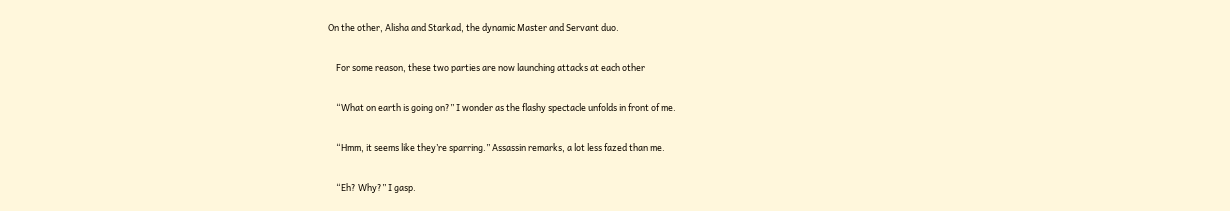On the other, Alisha and Starkad, the dynamic Master and Servant duo.

    For some reason, these two parties are now launching attacks at each other

    “What on earth is going on?” I wonder as the flashy spectacle unfolds in front of me.

    “Hmm, it seems like they’re sparring.” Assassin remarks, a lot less fazed than me.

    “Eh? Why?” I gasp.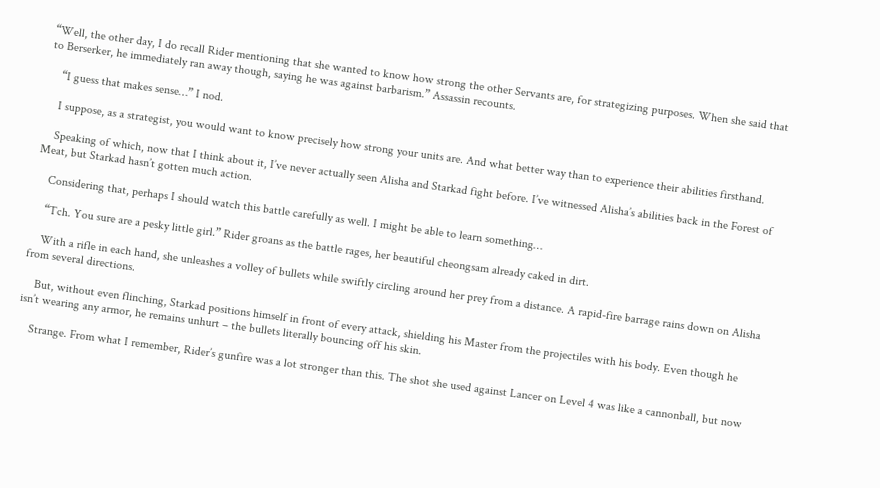“Well, the other day, I do recall Rider mentioning that she wanted to know how strong the other Servants are, for strategizing purposes. When she said that to Berserker, he immediately ran away though, saying he was against barbarism.” Assassin recounts.

    “I guess that makes sense…” I nod.

    I suppose, as a strategist, you would want to know precisely how strong your units are. And what better way than to experience their abilities firsthand.

    Speaking of which, now that I think about it, I’ve never actually seen Alisha and Starkad fight before. I’ve witnessed Alisha’s abilities back in the Forest of Meat, but Starkad hasn’t gotten much action.

    Considering that, perhaps I should watch this battle carefully as well. I might be able to learn something…

    “Tch. You sure are a pesky little girl.” Rider groans as the battle rages, her beautiful cheongsam already caked in dirt.

    With a rifle in each hand, she unleashes a volley of bullets while swiftly circling around her prey from a distance. A rapid-fire barrage rains down on Alisha from several directions.

    But, without even flinching, Starkad positions himself in front of every attack, shielding his Master from the projectiles with his body. Even though he isn’t wearing any armor, he remains unhurt – the bullets literally bouncing off his skin.

    Strange. From what I remember, Rider’s gunfire was a lot stronger than this. The shot she used against Lancer on Level 4 was like a cannonball, but now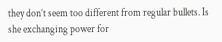they don’t seem too different from regular bullets. Is she exchanging power for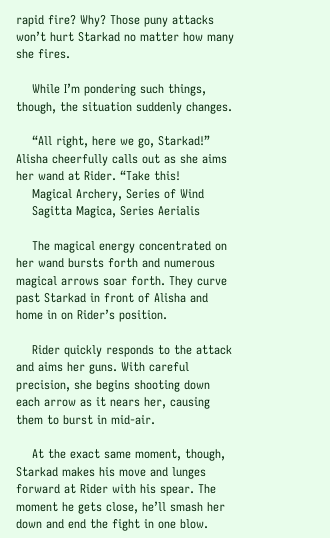rapid fire? Why? Those puny attacks won’t hurt Starkad no matter how many she fires.

    While I’m pondering such things, though, the situation suddenly changes.

    “All right, here we go, Starkad!” Alisha cheerfully calls out as she aims her wand at Rider. “Take this!
    Magical Archery, Series of Wind
    Sagitta Magica, Series Aerialis

    The magical energy concentrated on her wand bursts forth and numerous magical arrows soar forth. They curve past Starkad in front of Alisha and home in on Rider’s position.

    Rider quickly responds to the attack and aims her guns. With careful precision, she begins shooting down each arrow as it nears her, causing them to burst in mid-air.

    At the exact same moment, though, Starkad makes his move and lunges forward at Rider with his spear. The moment he gets close, he’ll smash her down and end the fight in one blow.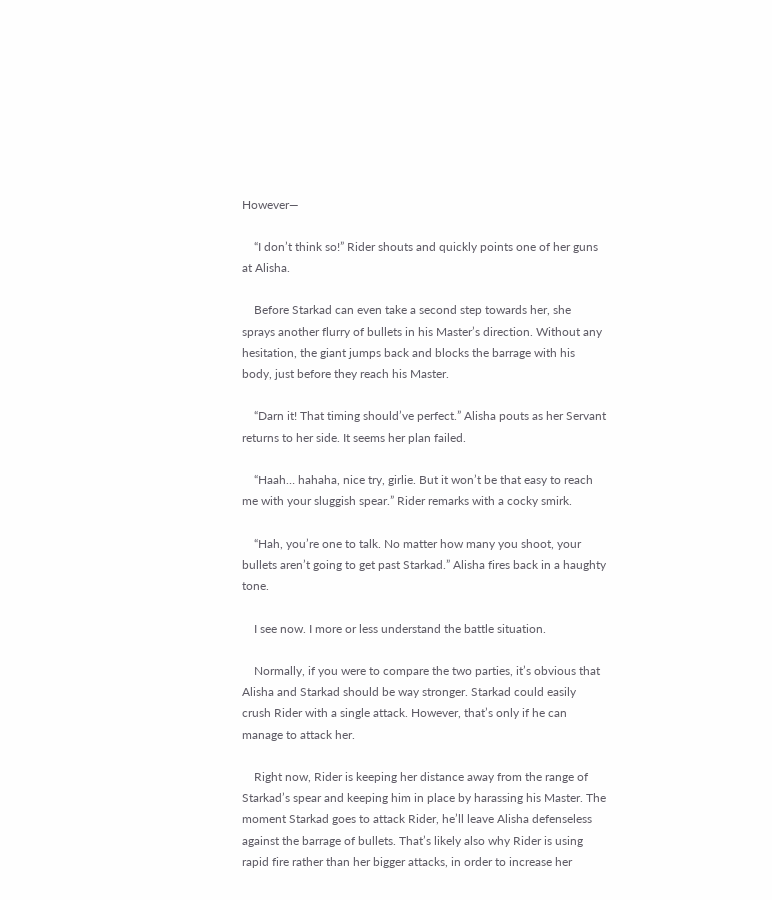However—

    “I don’t think so!” Rider shouts and quickly points one of her guns at Alisha.

    Before Starkad can even take a second step towards her, she sprays another flurry of bullets in his Master’s direction. Without any hesitation, the giant jumps back and blocks the barrage with his body, just before they reach his Master.

    “Darn it! That timing should’ve perfect.” Alisha pouts as her Servant returns to her side. It seems her plan failed.

    “Haah… hahaha, nice try, girlie. But it won’t be that easy to reach me with your sluggish spear.” Rider remarks with a cocky smirk.

    “Hah, you’re one to talk. No matter how many you shoot, your bullets aren’t going to get past Starkad.” Alisha fires back in a haughty tone.

    I see now. I more or less understand the battle situation.

    Normally, if you were to compare the two parties, it’s obvious that Alisha and Starkad should be way stronger. Starkad could easily crush Rider with a single attack. However, that’s only if he can manage to attack her.

    Right now, Rider is keeping her distance away from the range of Starkad’s spear and keeping him in place by harassing his Master. The moment Starkad goes to attack Rider, he’ll leave Alisha defenseless against the barrage of bullets. That’s likely also why Rider is using rapid fire rather than her bigger attacks, in order to increase her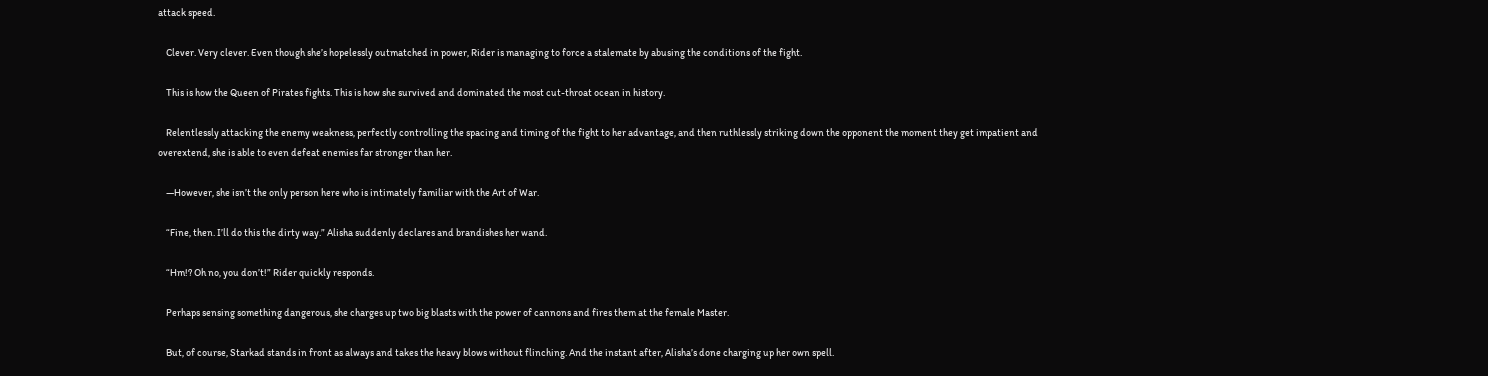attack speed.

    Clever. Very clever. Even though she’s hopelessly outmatched in power, Rider is managing to force a stalemate by abusing the conditions of the fight.

    This is how the Queen of Pirates fights. This is how she survived and dominated the most cut-throat ocean in history.

    Relentlessly attacking the enemy weakness, perfectly controlling the spacing and timing of the fight to her advantage, and then ruthlessly striking down the opponent the moment they get impatient and overextend, she is able to even defeat enemies far stronger than her.

    —However, she isn’t the only person here who is intimately familiar with the Art of War.

    “Fine, then. I’ll do this the dirty way.” Alisha suddenly declares and brandishes her wand.

    “Hm!? Oh no, you don’t!” Rider quickly responds.

    Perhaps sensing something dangerous, she charges up two big blasts with the power of cannons and fires them at the female Master.

    But, of course, Starkad stands in front as always and takes the heavy blows without flinching. And the instant after, Alisha’s done charging up her own spell.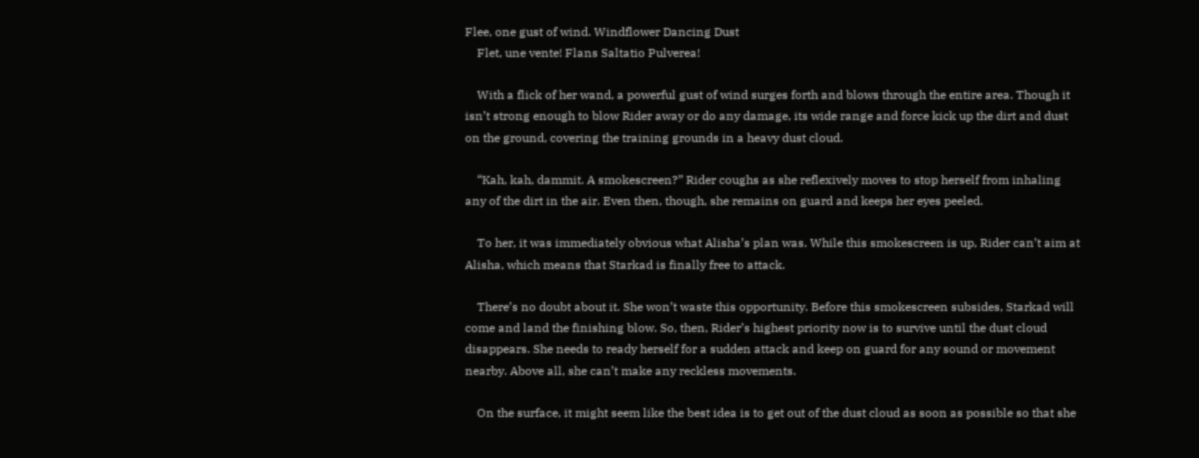Flee, one gust of wind. Windflower Dancing Dust
    Flet, une vente! Flans Saltatio Pulverea!

    With a flick of her wand, a powerful gust of wind surges forth and blows through the entire area. Though it isn’t strong enough to blow Rider away or do any damage, its wide range and force kick up the dirt and dust on the ground, covering the training grounds in a heavy dust cloud.

    “Kah, kah, dammit. A smokescreen?” Rider coughs as she reflexively moves to stop herself from inhaling any of the dirt in the air. Even then, though, she remains on guard and keeps her eyes peeled.

    To her, it was immediately obvious what Alisha’s plan was. While this smokescreen is up, Rider can’t aim at Alisha, which means that Starkad is finally free to attack.

    There’s no doubt about it. She won’t waste this opportunity. Before this smokescreen subsides, Starkad will come and land the finishing blow. So, then, Rider’s highest priority now is to survive until the dust cloud disappears. She needs to ready herself for a sudden attack and keep on guard for any sound or movement nearby. Above all, she can’t make any reckless movements.

    On the surface, it might seem like the best idea is to get out of the dust cloud as soon as possible so that she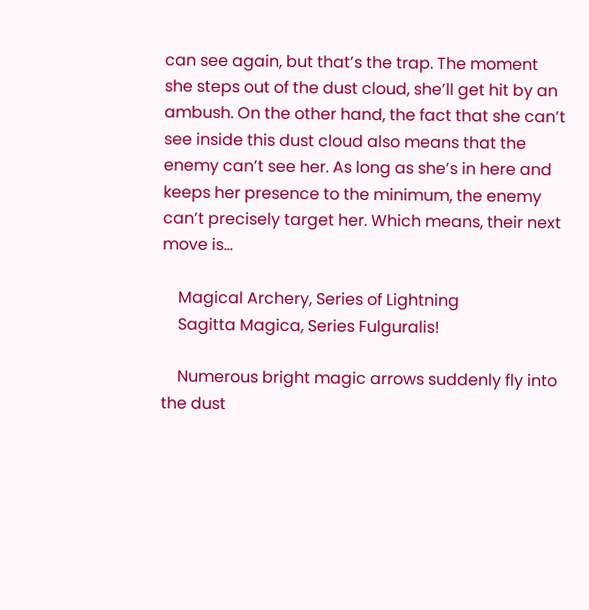can see again, but that’s the trap. The moment she steps out of the dust cloud, she’ll get hit by an ambush. On the other hand, the fact that she can’t see inside this dust cloud also means that the enemy can’t see her. As long as she’s in here and keeps her presence to the minimum, the enemy can’t precisely target her. Which means, their next move is…

    Magical Archery, Series of Lightning
    Sagitta Magica, Series Fulguralis!

    Numerous bright magic arrows suddenly fly into the dust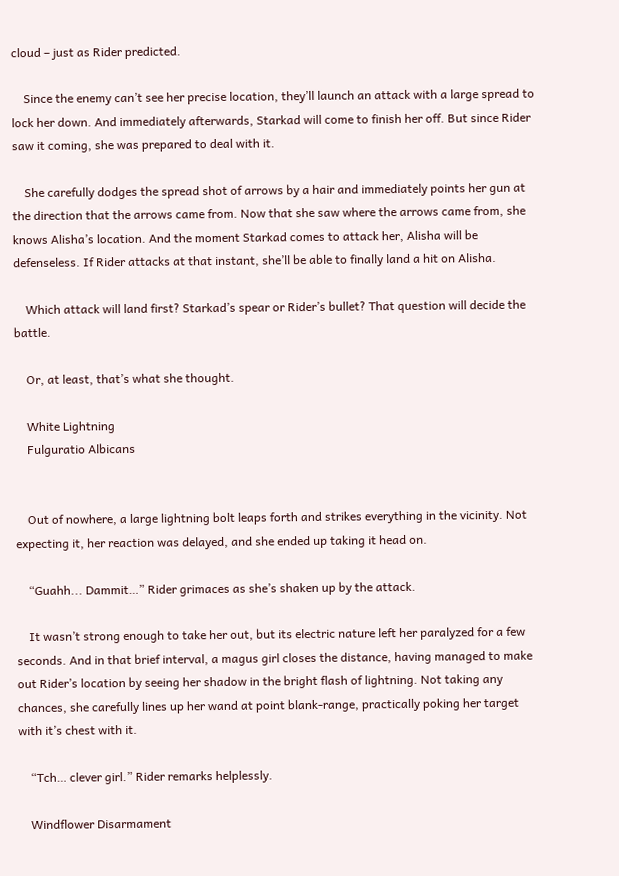cloud – just as Rider predicted.

    Since the enemy can’t see her precise location, they’ll launch an attack with a large spread to lock her down. And immediately afterwards, Starkad will come to finish her off. But since Rider saw it coming, she was prepared to deal with it.

    She carefully dodges the spread shot of arrows by a hair and immediately points her gun at the direction that the arrows came from. Now that she saw where the arrows came from, she knows Alisha’s location. And the moment Starkad comes to attack her, Alisha will be defenseless. If Rider attacks at that instant, she’ll be able to finally land a hit on Alisha.

    Which attack will land first? Starkad’s spear or Rider’s bullet? That question will decide the battle.

    Or, at least, that’s what she thought.

    White Lightning
    Fulguratio Albicans


    Out of nowhere, a large lightning bolt leaps forth and strikes everything in the vicinity. Not expecting it, her reaction was delayed, and she ended up taking it head on.

    “Guahh... Dammit…” Rider grimaces as she’s shaken up by the attack.

    It wasn’t strong enough to take her out, but its electric nature left her paralyzed for a few seconds. And in that brief interval, a magus girl closes the distance, having managed to make out Rider’s location by seeing her shadow in the bright flash of lightning. Not taking any chances, she carefully lines up her wand at point blank-range, practically poking her target with it’s chest with it.

    “Tch… clever girl.” Rider remarks helplessly.

    Windflower Disarmament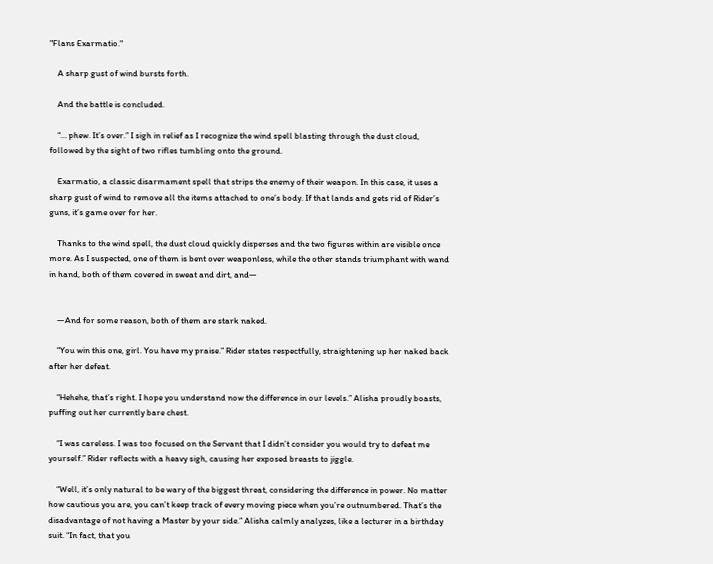"Flans Exarmatio."

    A sharp gust of wind bursts forth.

    And the battle is concluded.

    “… phew. It’s over.” I sigh in relief as I recognize the wind spell blasting through the dust cloud, followed by the sight of two rifles tumbling onto the ground.

    Exarmatio, a classic disarmament spell that strips the enemy of their weapon. In this case, it uses a sharp gust of wind to remove all the items attached to one’s body. If that lands and gets rid of Rider’s guns, it’s game over for her.

    Thanks to the wind spell, the dust cloud quickly disperses and the two figures within are visible once more. As I suspected, one of them is bent over weaponless, while the other stands triumphant with wand in hand, both of them covered in sweat and dirt, and—


    —And for some reason, both of them are stark naked.

    “You win this one, girl. You have my praise.” Rider states respectfully, straightening up her naked back after her defeat.

    “Hehehe, that’s right. I hope you understand now the difference in our levels.” Alisha proudly boasts, puffing out her currently bare chest.

    “I was careless. I was too focused on the Servant that I didn’t consider you would try to defeat me yourself.” Rider reflects with a heavy sigh, causing her exposed breasts to jiggle.

    “Well, it’s only natural to be wary of the biggest threat, considering the difference in power. No matter how cautious you are, you can’t keep track of every moving piece when you’re outnumbered. That’s the disadvantage of not having a Master by your side.” Alisha calmly analyzes, like a lecturer in a birthday suit. “In fact, that you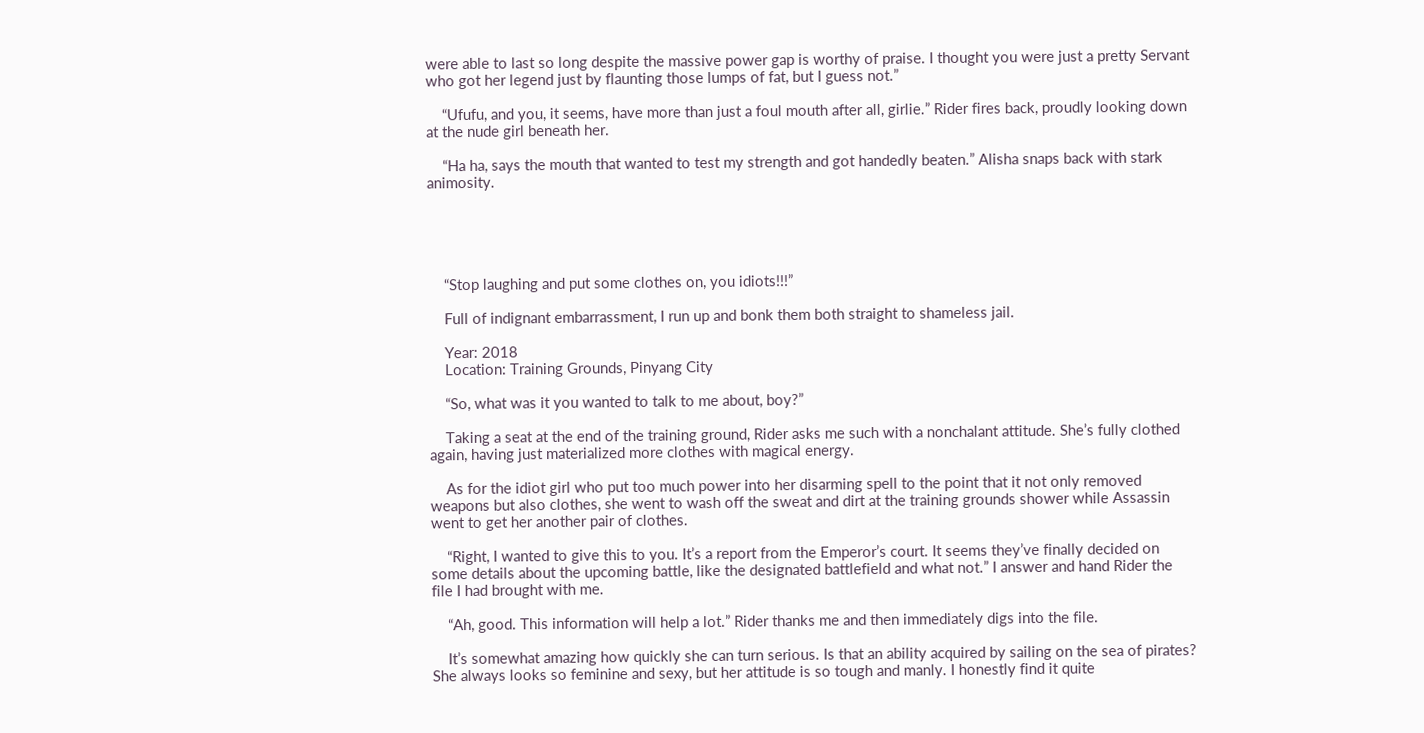were able to last so long despite the massive power gap is worthy of praise. I thought you were just a pretty Servant who got her legend just by flaunting those lumps of fat, but I guess not.”

    “Ufufu, and you, it seems, have more than just a foul mouth after all, girlie.” Rider fires back, proudly looking down at the nude girl beneath her.

    “Ha ha, says the mouth that wanted to test my strength and got handedly beaten.” Alisha snaps back with stark animosity.





    “Stop laughing and put some clothes on, you idiots!!!”

    Full of indignant embarrassment, I run up and bonk them both straight to shameless jail.

    Year: 2018
    Location: Training Grounds, Pinyang City

    “So, what was it you wanted to talk to me about, boy?”

    Taking a seat at the end of the training ground, Rider asks me such with a nonchalant attitude. She’s fully clothed again, having just materialized more clothes with magical energy.

    As for the idiot girl who put too much power into her disarming spell to the point that it not only removed weapons but also clothes, she went to wash off the sweat and dirt at the training grounds shower while Assassin went to get her another pair of clothes.

    “Right, I wanted to give this to you. It’s a report from the Emperor’s court. It seems they’ve finally decided on some details about the upcoming battle, like the designated battlefield and what not.” I answer and hand Rider the file I had brought with me.

    “Ah, good. This information will help a lot.” Rider thanks me and then immediately digs into the file.

    It’s somewhat amazing how quickly she can turn serious. Is that an ability acquired by sailing on the sea of pirates? She always looks so feminine and sexy, but her attitude is so tough and manly. I honestly find it quite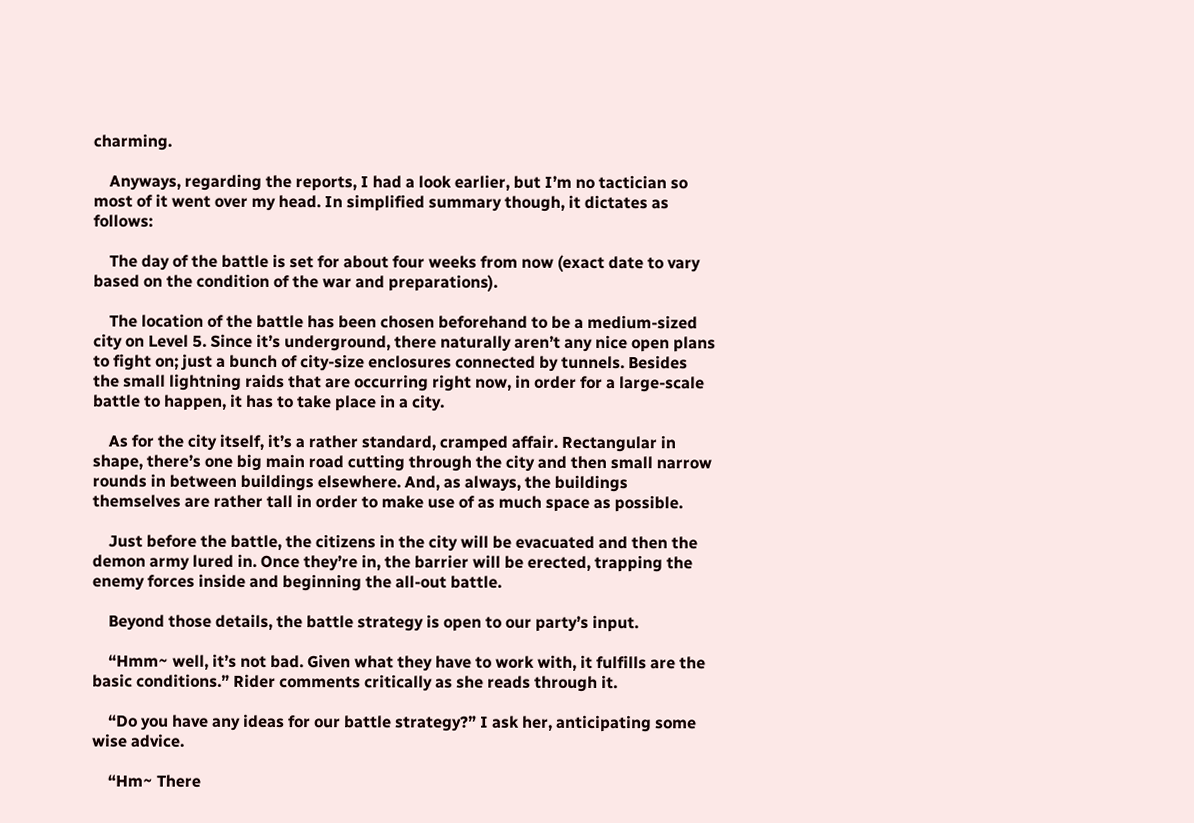charming.

    Anyways, regarding the reports, I had a look earlier, but I’m no tactician so most of it went over my head. In simplified summary though, it dictates as follows:

    The day of the battle is set for about four weeks from now (exact date to vary based on the condition of the war and preparations).

    The location of the battle has been chosen beforehand to be a medium-sized city on Level 5. Since it’s underground, there naturally aren’t any nice open plans to fight on; just a bunch of city-size enclosures connected by tunnels. Besides the small lightning raids that are occurring right now, in order for a large-scale battle to happen, it has to take place in a city.

    As for the city itself, it’s a rather standard, cramped affair. Rectangular in shape, there’s one big main road cutting through the city and then small narrow rounds in between buildings elsewhere. And, as always, the buildings themselves are rather tall in order to make use of as much space as possible.

    Just before the battle, the citizens in the city will be evacuated and then the demon army lured in. Once they’re in, the barrier will be erected, trapping the enemy forces inside and beginning the all-out battle.

    Beyond those details, the battle strategy is open to our party’s input.

    “Hmm~ well, it’s not bad. Given what they have to work with, it fulfills are the basic conditions.” Rider comments critically as she reads through it.

    “Do you have any ideas for our battle strategy?” I ask her, anticipating some wise advice.

    “Hm~ There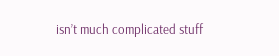isn’t much complicated stuff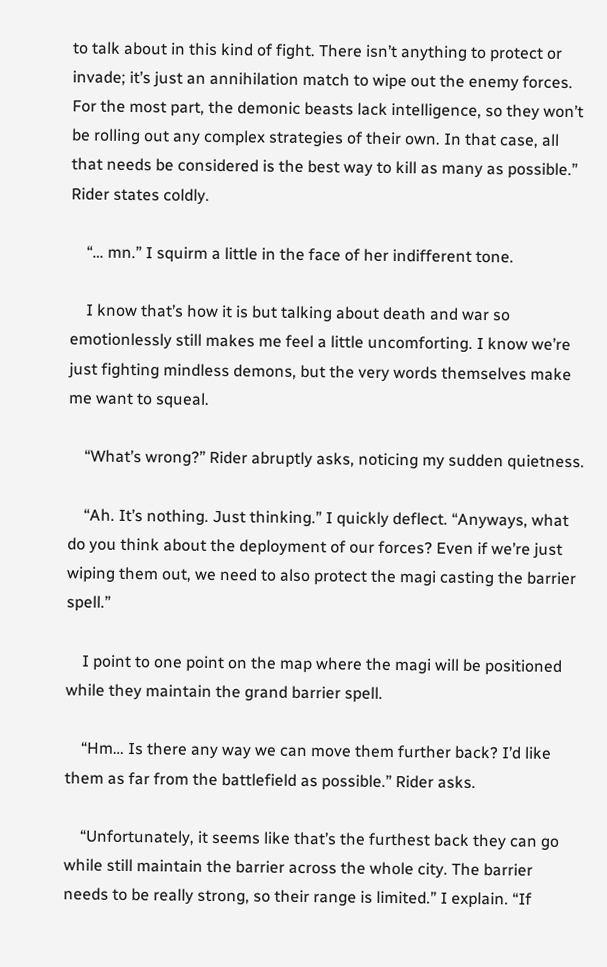to talk about in this kind of fight. There isn’t anything to protect or invade; it’s just an annihilation match to wipe out the enemy forces. For the most part, the demonic beasts lack intelligence, so they won’t be rolling out any complex strategies of their own. In that case, all that needs be considered is the best way to kill as many as possible.” Rider states coldly.

    “… mn.” I squirm a little in the face of her indifferent tone.

    I know that’s how it is but talking about death and war so emotionlessly still makes me feel a little uncomforting. I know we’re just fighting mindless demons, but the very words themselves make me want to squeal.

    “What’s wrong?” Rider abruptly asks, noticing my sudden quietness.

    “Ah. It’s nothing. Just thinking.” I quickly deflect. “Anyways, what do you think about the deployment of our forces? Even if we’re just wiping them out, we need to also protect the magi casting the barrier spell.”

    I point to one point on the map where the magi will be positioned while they maintain the grand barrier spell.

    “Hm… Is there any way we can move them further back? I’d like them as far from the battlefield as possible.” Rider asks.

    “Unfortunately, it seems like that’s the furthest back they can go while still maintain the barrier across the whole city. The barrier needs to be really strong, so their range is limited.” I explain. “If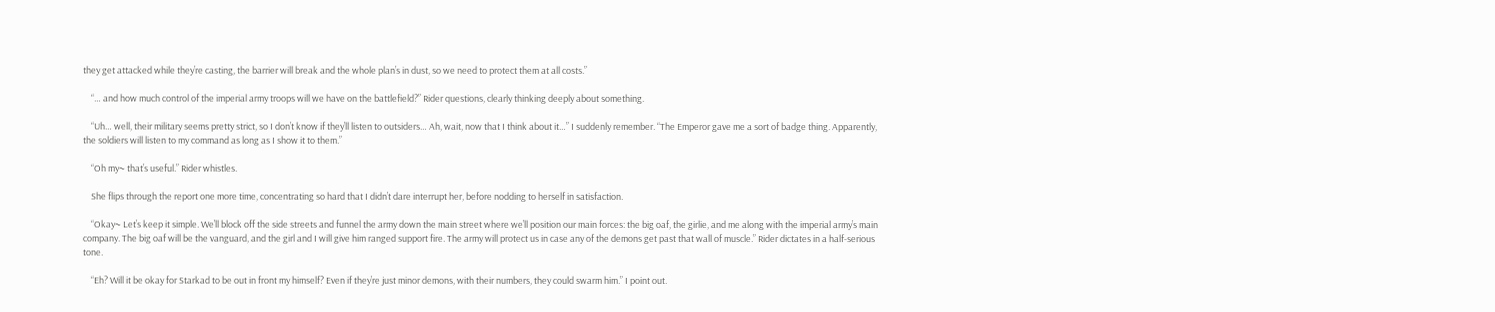they get attacked while they’re casting, the barrier will break and the whole plan’s in dust, so we need to protect them at all costs.”

    “… and how much control of the imperial army troops will we have on the battlefield?” Rider questions, clearly thinking deeply about something.

    “Uh… well, their military seems pretty strict, so I don’t know if they’ll listen to outsiders… Ah, wait, now that I think about it…” I suddenly remember. “The Emperor gave me a sort of badge thing. Apparently, the soldiers will listen to my command as long as I show it to them.”

    “Oh my~ that’s useful.” Rider whistles.

    She flips through the report one more time, concentrating so hard that I didn’t dare interrupt her, before nodding to herself in satisfaction.

    “Okay~ Let’s keep it simple. We’ll block off the side streets and funnel the army down the main street where we’ll position our main forces: the big oaf, the girlie, and me along with the imperial army’s main company. The big oaf will be the vanguard, and the girl and I will give him ranged support fire. The army will protect us in case any of the demons get past that wall of muscle.” Rider dictates in a half-serious tone.

    “Eh? Will it be okay for Starkad to be out in front my himself? Even if they’re just minor demons, with their numbers, they could swarm him.” I point out.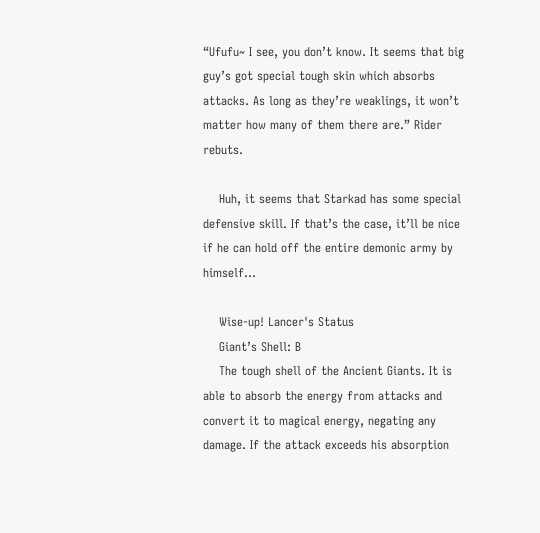“Ufufu~ I see, you don’t know. It seems that big guy’s got special tough skin which absorbs attacks. As long as they’re weaklings, it won’t matter how many of them there are.” Rider rebuts.

    Huh, it seems that Starkad has some special defensive skill. If that’s the case, it’ll be nice if he can hold off the entire demonic army by himself…

    Wise-up! Lancer's Status
    Giant’s Shell: B
    The tough shell of the Ancient Giants. It is able to absorb the energy from attacks and convert it to magical energy, negating any damage. If the attack exceeds his absorption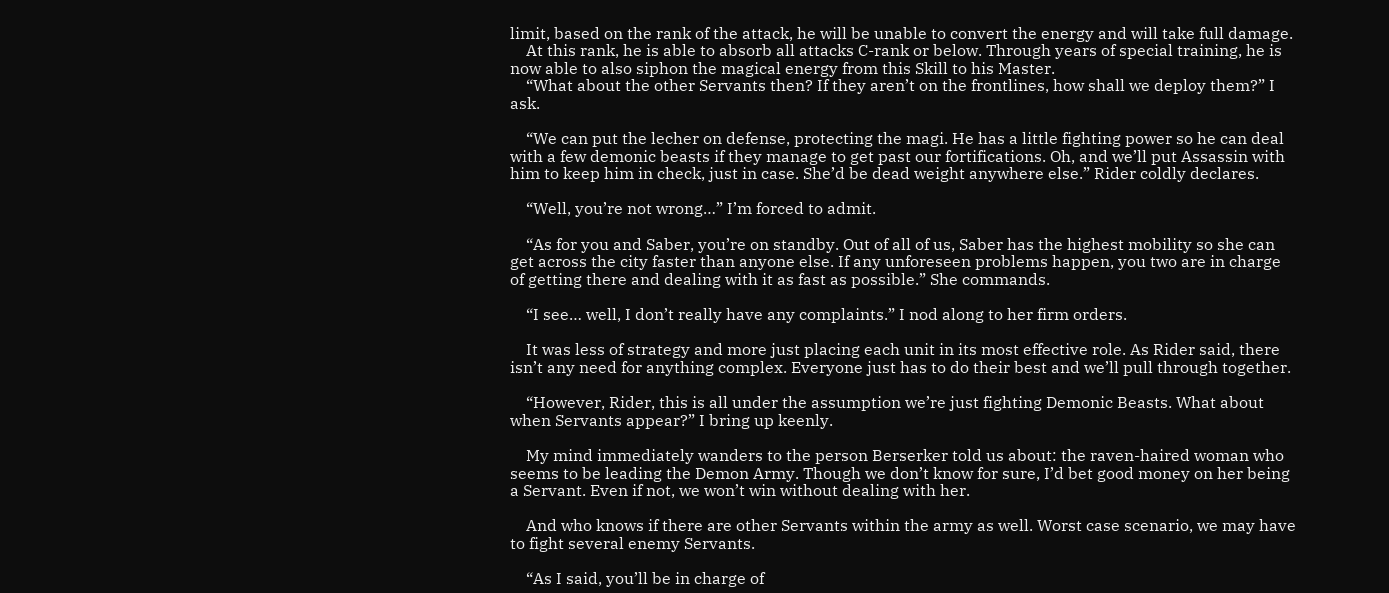limit, based on the rank of the attack, he will be unable to convert the energy and will take full damage.
    At this rank, he is able to absorb all attacks C-rank or below. Through years of special training, he is now able to also siphon the magical energy from this Skill to his Master.
    “What about the other Servants then? If they aren’t on the frontlines, how shall we deploy them?” I ask.

    “We can put the lecher on defense, protecting the magi. He has a little fighting power so he can deal with a few demonic beasts if they manage to get past our fortifications. Oh, and we’ll put Assassin with him to keep him in check, just in case. She’d be dead weight anywhere else.” Rider coldly declares.

    “Well, you’re not wrong…” I’m forced to admit.

    “As for you and Saber, you’re on standby. Out of all of us, Saber has the highest mobility so she can get across the city faster than anyone else. If any unforeseen problems happen, you two are in charge of getting there and dealing with it as fast as possible.” She commands.

    “I see… well, I don’t really have any complaints.” I nod along to her firm orders.

    It was less of strategy and more just placing each unit in its most effective role. As Rider said, there isn’t any need for anything complex. Everyone just has to do their best and we’ll pull through together.

    “However, Rider, this is all under the assumption we’re just fighting Demonic Beasts. What about when Servants appear?” I bring up keenly.

    My mind immediately wanders to the person Berserker told us about: the raven-haired woman who seems to be leading the Demon Army. Though we don’t know for sure, I’d bet good money on her being a Servant. Even if not, we won’t win without dealing with her.

    And who knows if there are other Servants within the army as well. Worst case scenario, we may have to fight several enemy Servants.

    “As I said, you’ll be in charge of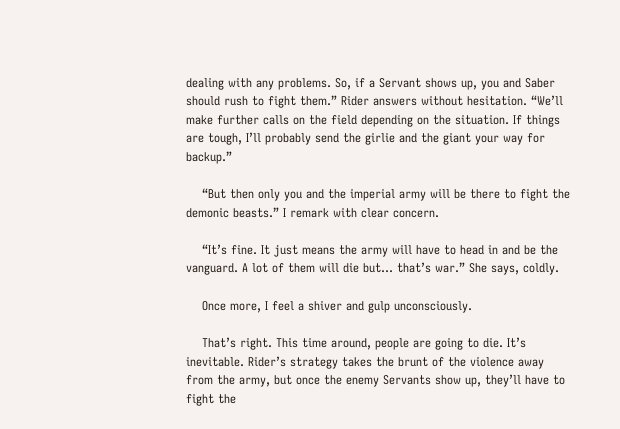dealing with any problems. So, if a Servant shows up, you and Saber should rush to fight them.” Rider answers without hesitation. “We’ll make further calls on the field depending on the situation. If things are tough, I’ll probably send the girlie and the giant your way for backup.”

    “But then only you and the imperial army will be there to fight the demonic beasts.” I remark with clear concern.

    “It’s fine. It just means the army will have to head in and be the vanguard. A lot of them will die but… that’s war.” She says, coldly.

    Once more, I feel a shiver and gulp unconsciously.

    That’s right. This time around, people are going to die. It’s inevitable. Rider’s strategy takes the brunt of the violence away from the army, but once the enemy Servants show up, they’ll have to fight the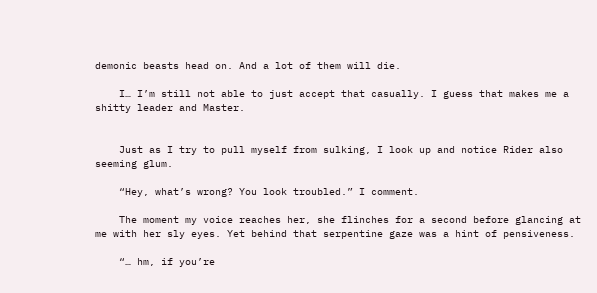demonic beasts head on. And a lot of them will die.

    I… I’m still not able to just accept that casually. I guess that makes me a shitty leader and Master.


    Just as I try to pull myself from sulking, I look up and notice Rider also seeming glum.

    “Hey, what’s wrong? You look troubled.” I comment.

    The moment my voice reaches her, she flinches for a second before glancing at me with her sly eyes. Yet behind that serpentine gaze was a hint of pensiveness.

    “… hm, if you’re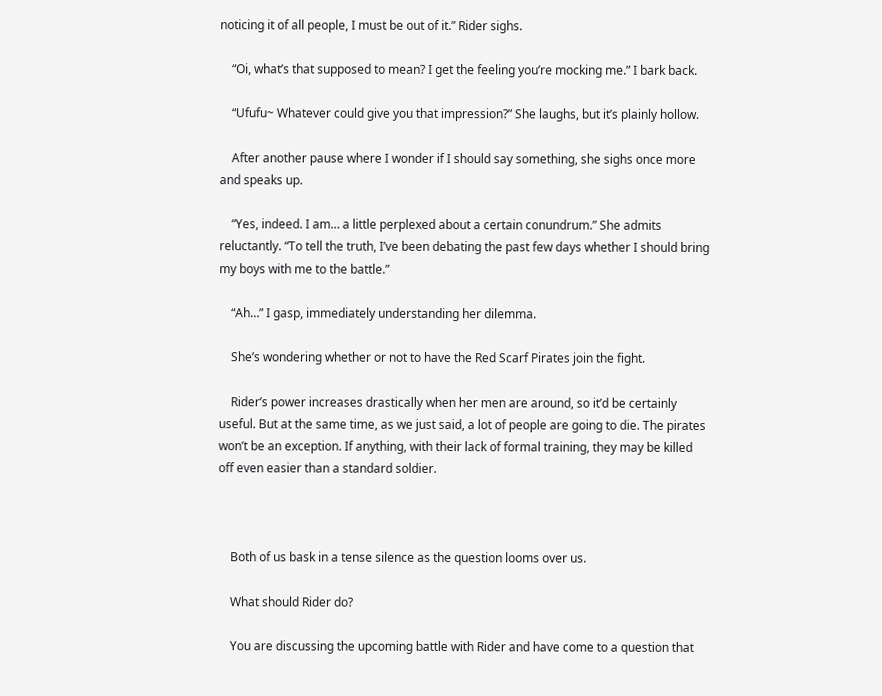noticing it of all people, I must be out of it.” Rider sighs.

    “Oi, what’s that supposed to mean? I get the feeling you’re mocking me.” I bark back.

    “Ufufu~ Whatever could give you that impression?” She laughs, but it’s plainly hollow.

    After another pause where I wonder if I should say something, she sighs once more and speaks up.

    “Yes, indeed. I am… a little perplexed about a certain conundrum.” She admits reluctantly. “To tell the truth, I’ve been debating the past few days whether I should bring my boys with me to the battle.”

    “Ah…” I gasp, immediately understanding her dilemma.

    She’s wondering whether or not to have the Red Scarf Pirates join the fight.

    Rider’s power increases drastically when her men are around, so it’d be certainly useful. But at the same time, as we just said, a lot of people are going to die. The pirates won’t be an exception. If anything, with their lack of formal training, they may be killed off even easier than a standard soldier.



    Both of us bask in a tense silence as the question looms over us.

    What should Rider do?

    You are discussing the upcoming battle with Rider and have come to a question that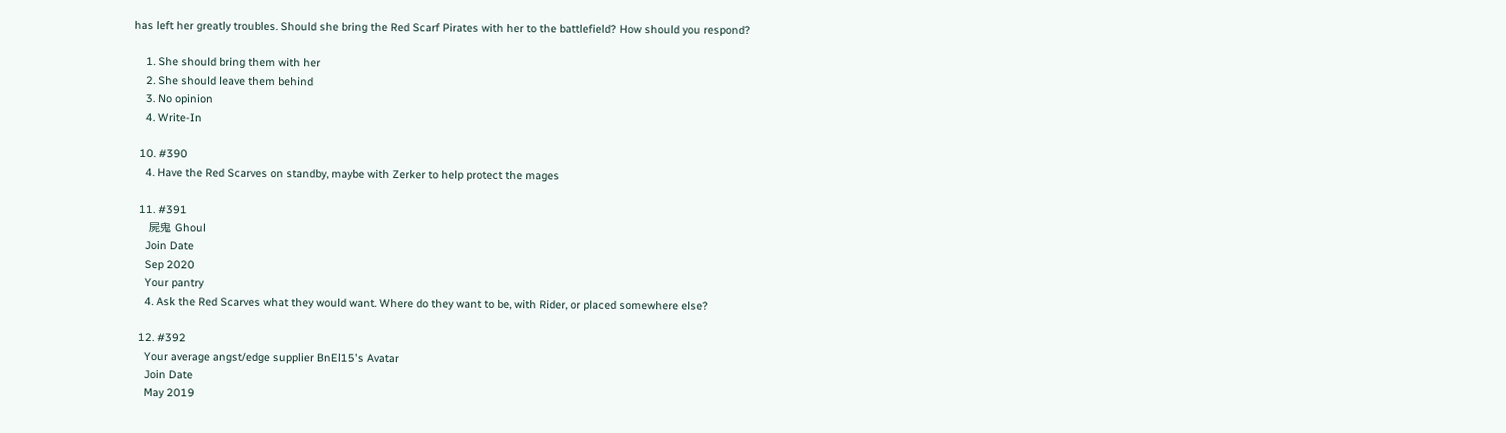has left her greatly troubles. Should she bring the Red Scarf Pirates with her to the battlefield? How should you respond?

    1. She should bring them with her
    2. She should leave them behind
    3. No opinion
    4. Write-In

  10. #390
    4. Have the Red Scarves on standby, maybe with Zerker to help protect the mages

  11. #391
    屍鬼 Ghoul
    Join Date
    Sep 2020
    Your pantry
    4. Ask the Red Scarves what they would want. Where do they want to be, with Rider, or placed somewhere else?

  12. #392
    Your average angst/edge supplier BnEl15's Avatar
    Join Date
    May 2019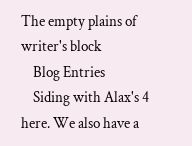The empty plains of writer's block
    Blog Entries
    Siding with Alax's 4 here. We also have a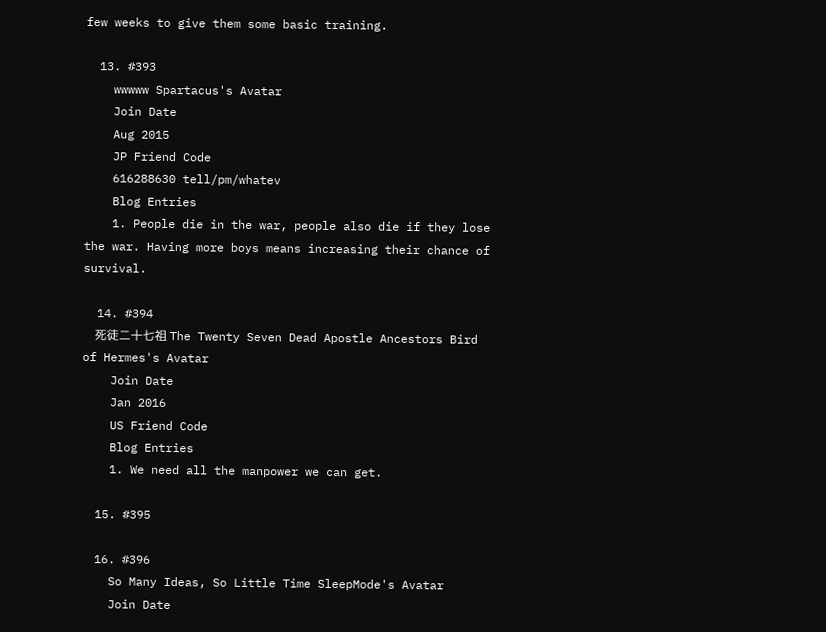few weeks to give them some basic training.

  13. #393
    wwwww Spartacus's Avatar
    Join Date
    Aug 2015
    JP Friend Code
    616288630 tell/pm/whatev
    Blog Entries
    1. People die in the war, people also die if they lose the war. Having more boys means increasing their chance of survival.

  14. #394
    死徒二十七祖 The Twenty Seven Dead Apostle Ancestors Bird of Hermes's Avatar
    Join Date
    Jan 2016
    US Friend Code
    Blog Entries
    1. We need all the manpower we can get.

  15. #395

  16. #396
    So Many Ideas, So Little Time SleepMode's Avatar
    Join Date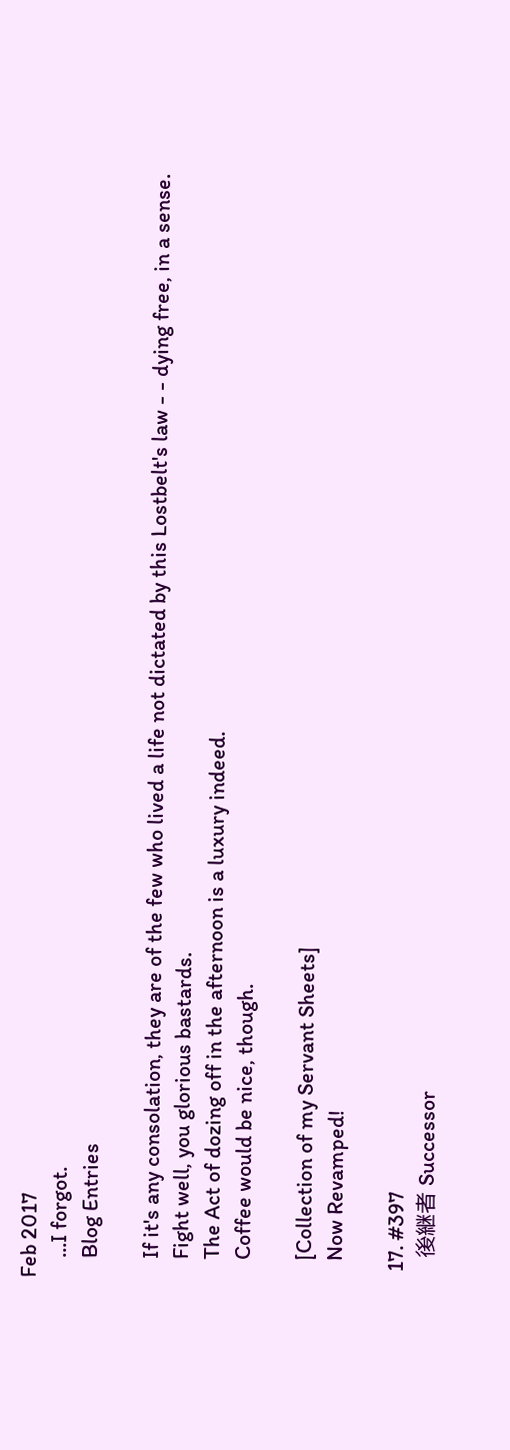Feb 2017
    ...I forgot.
    Blog Entries

    If it's any consolation, they are of the few who lived a life not dictated by this Lostbelt's law - - dying free, in a sense.
    Fight well, you glorious bastards.
    The Act of dozing off in the afternoon is a luxury indeed.
    Coffee would be nice, though.

    [Collection of my Servant Sheets]
    Now Revamped!

  17. #397
    後継者 Successor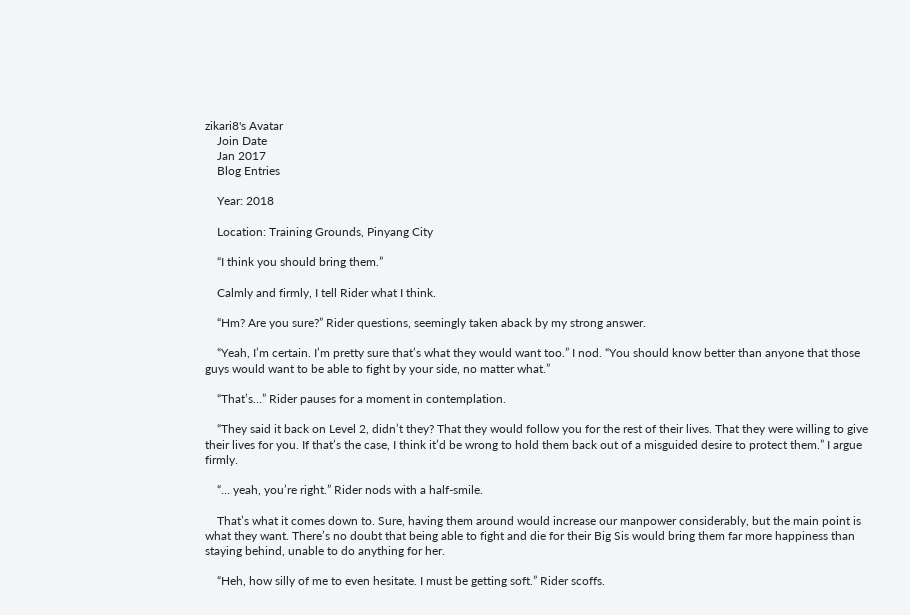zikari8's Avatar
    Join Date
    Jan 2017
    Blog Entries

    Year: 2018

    Location: Training Grounds, Pinyang City

    “I think you should bring them.”

    Calmly and firmly, I tell Rider what I think.

    “Hm? Are you sure?” Rider questions, seemingly taken aback by my strong answer.

    “Yeah, I’m certain. I’m pretty sure that’s what they would want too.” I nod. “You should know better than anyone that those guys would want to be able to fight by your side, no matter what.”

    “That’s…” Rider pauses for a moment in contemplation.

    “They said it back on Level 2, didn’t they? That they would follow you for the rest of their lives. That they were willing to give their lives for you. If that’s the case, I think it’d be wrong to hold them back out of a misguided desire to protect them.” I argue firmly.

    “… yeah, you’re right.” Rider nods with a half-smile.

    That’s what it comes down to. Sure, having them around would increase our manpower considerably, but the main point is what they want. There’s no doubt that being able to fight and die for their Big Sis would bring them far more happiness than staying behind, unable to do anything for her.

    “Heh, how silly of me to even hesitate. I must be getting soft.” Rider scoffs.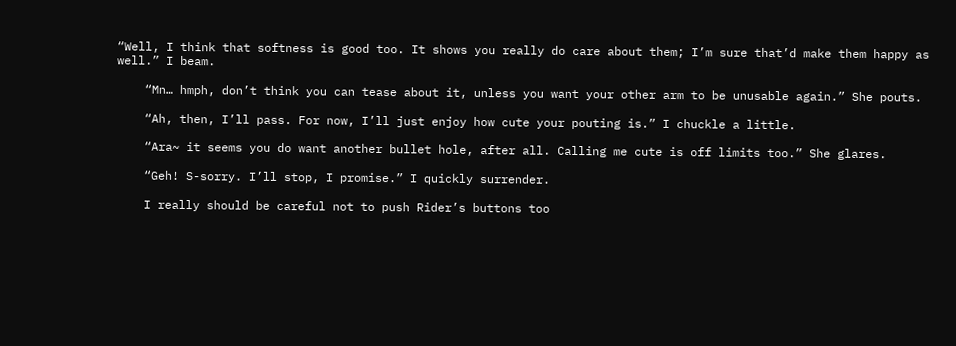“Well, I think that softness is good too. It shows you really do care about them; I’m sure that’d make them happy as well.” I beam.

    “Mn… hmph, don’t think you can tease about it, unless you want your other arm to be unusable again.” She pouts.

    “Ah, then, I’ll pass. For now, I’ll just enjoy how cute your pouting is.” I chuckle a little.

    “Ara~ it seems you do want another bullet hole, after all. Calling me cute is off limits too.” She glares.

    “Geh! S-sorry. I’ll stop, I promise.” I quickly surrender.

    I really should be careful not to push Rider’s buttons too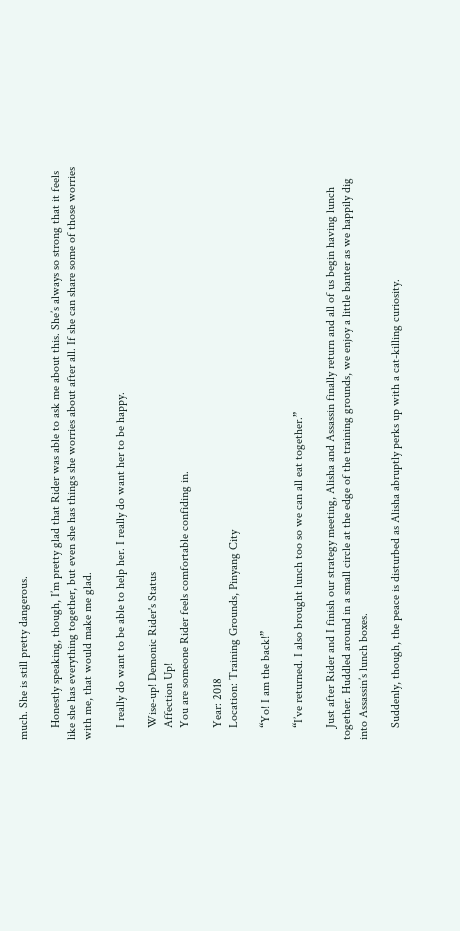much. She is still pretty dangerous.

    Honestly speaking, though, I’m pretty glad that Rider was able to ask me about this. She’s always so strong that it feels like she has everything together, but even she has things she worries about after all. If she can share some of those worries with me, that would make me glad.

    I really do want to be able to help her. I really do want her to be happy.

    Wise-up! Demonic Rider's Status
    Affection Up!
    You are someone Rider feels comfortable confiding in.

    Year: 2018
    Location: Training Grounds, Pinyang City

    “Yo! I am the back!”

    “I’ve returned. I also brought lunch too so we can all eat together.”

    Just after Rider and I finish our strategy meeting, Alisha and Assassin finally return and all of us begin having lunch together. Huddled around in a small circle at the edge of the training grounds, we enjoy a little banter as we happily dig into Assassin’s lunch boxes.

    Suddenly, though, the peace is disturbed as Alisha abruptly perks up with a cat-killing curiosity.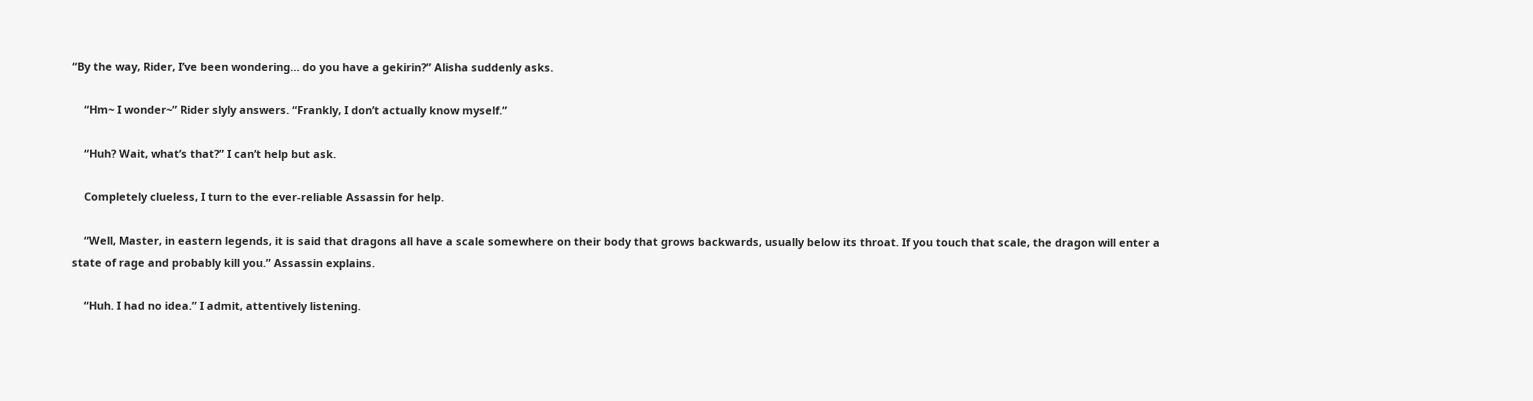“By the way, Rider, I’ve been wondering… do you have a gekirin?” Alisha suddenly asks.

    “Hm~ I wonder~” Rider slyly answers. “Frankly, I don’t actually know myself.”

    “Huh? Wait, what’s that?” I can’t help but ask.

    Completely clueless, I turn to the ever-reliable Assassin for help.

    “Well, Master, in eastern legends, it is said that dragons all have a scale somewhere on their body that grows backwards, usually below its throat. If you touch that scale, the dragon will enter a state of rage and probably kill you.” Assassin explains.

    “Huh. I had no idea.” I admit, attentively listening.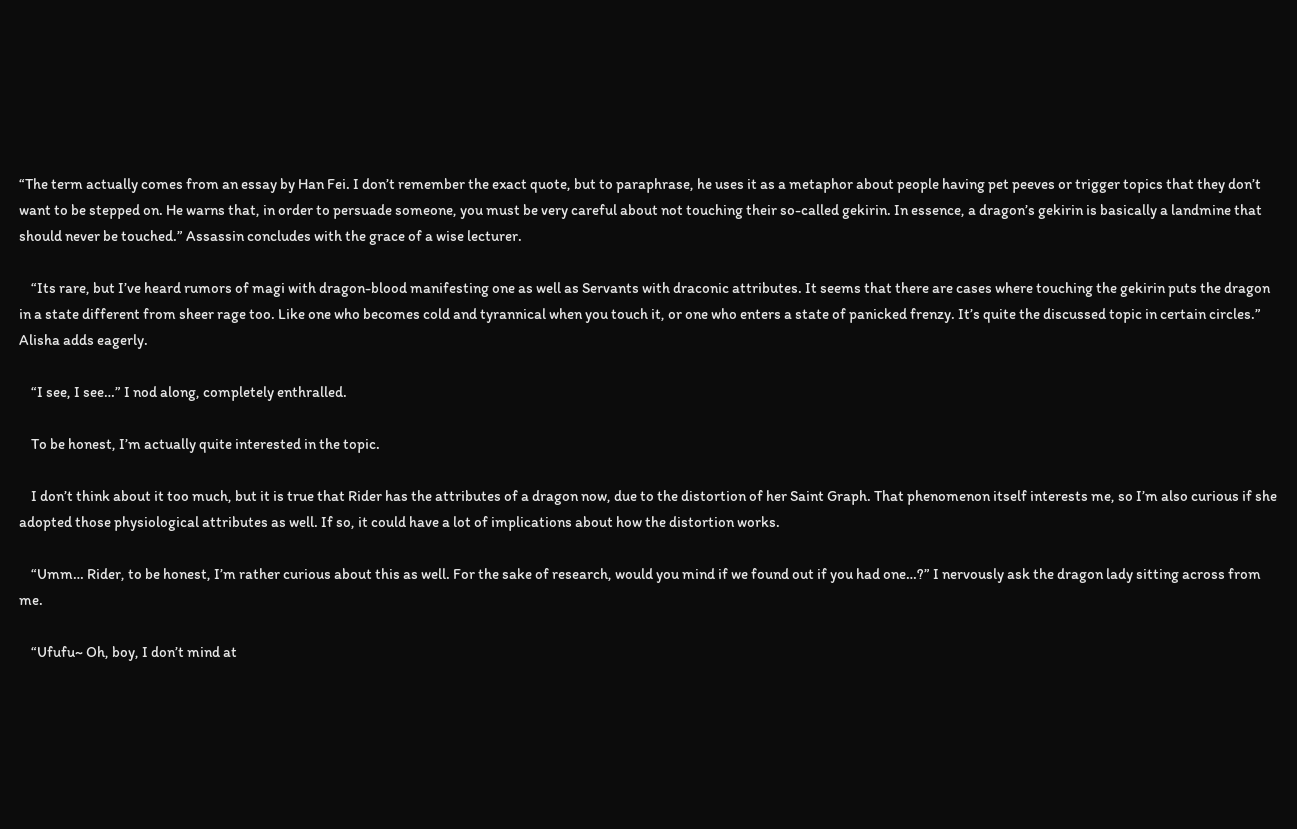“The term actually comes from an essay by Han Fei. I don’t remember the exact quote, but to paraphrase, he uses it as a metaphor about people having pet peeves or trigger topics that they don’t want to be stepped on. He warns that, in order to persuade someone, you must be very careful about not touching their so-called gekirin. In essence, a dragon’s gekirin is basically a landmine that should never be touched.” Assassin concludes with the grace of a wise lecturer.

    “Its rare, but I’ve heard rumors of magi with dragon-blood manifesting one as well as Servants with draconic attributes. It seems that there are cases where touching the gekirin puts the dragon in a state different from sheer rage too. Like one who becomes cold and tyrannical when you touch it, or one who enters a state of panicked frenzy. It’s quite the discussed topic in certain circles.” Alisha adds eagerly.

    “I see, I see…” I nod along, completely enthralled.

    To be honest, I’m actually quite interested in the topic.

    I don’t think about it too much, but it is true that Rider has the attributes of a dragon now, due to the distortion of her Saint Graph. That phenomenon itself interests me, so I’m also curious if she adopted those physiological attributes as well. If so, it could have a lot of implications about how the distortion works.

    “Umm… Rider, to be honest, I’m rather curious about this as well. For the sake of research, would you mind if we found out if you had one…?” I nervously ask the dragon lady sitting across from me.

    “Ufufu~ Oh, boy, I don’t mind at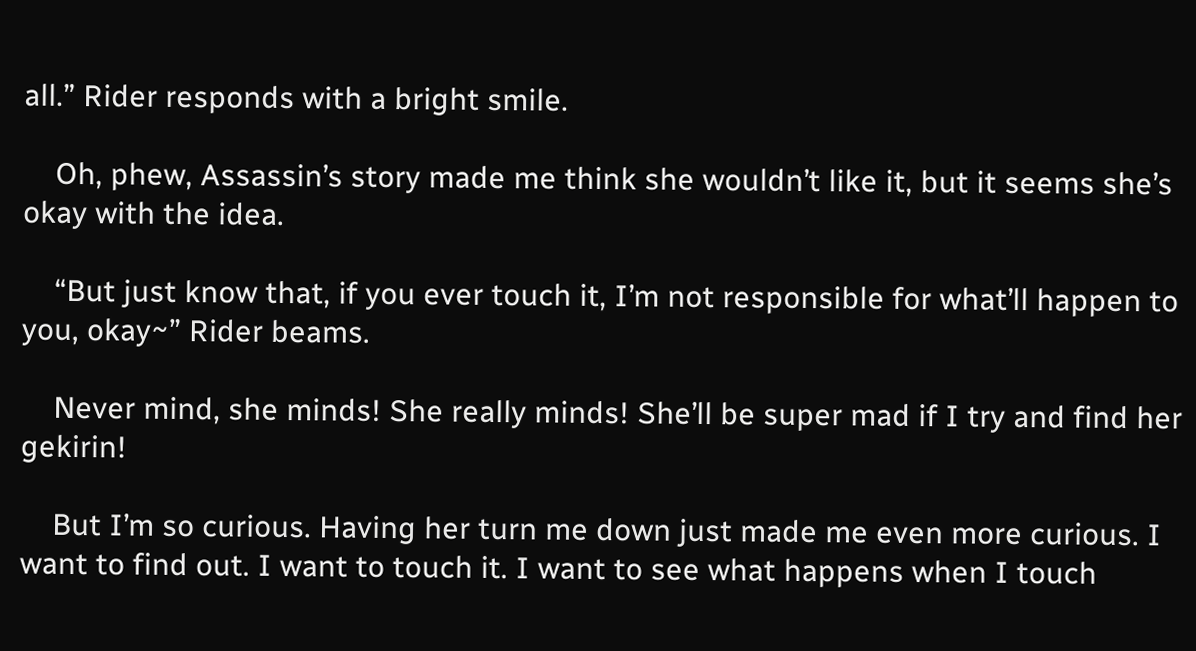all.” Rider responds with a bright smile.

    Oh, phew, Assassin’s story made me think she wouldn’t like it, but it seems she’s okay with the idea.

    “But just know that, if you ever touch it, I’m not responsible for what’ll happen to you, okay~” Rider beams.

    Never mind, she minds! She really minds! She’ll be super mad if I try and find her gekirin!

    But I’m so curious. Having her turn me down just made me even more curious. I want to find out. I want to touch it. I want to see what happens when I touch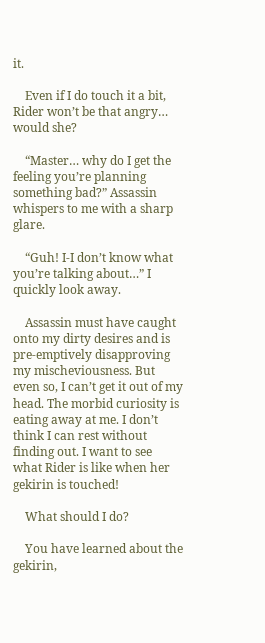it.

    Even if I do touch it a bit, Rider won’t be that angry… would she?

    “Master… why do I get the feeling you’re planning something bad?” Assassin whispers to me with a sharp glare.

    “Guh! I-I don’t know what you’re talking about…” I quickly look away.

    Assassin must have caught onto my dirty desires and is pre-emptively disapproving my mischeviousness. But even so, I can’t get it out of my head. The morbid curiosity is eating away at me. I don’t think I can rest without finding out. I want to see what Rider is like when her gekirin is touched!

    What should I do?

    You have learned about the gekirin,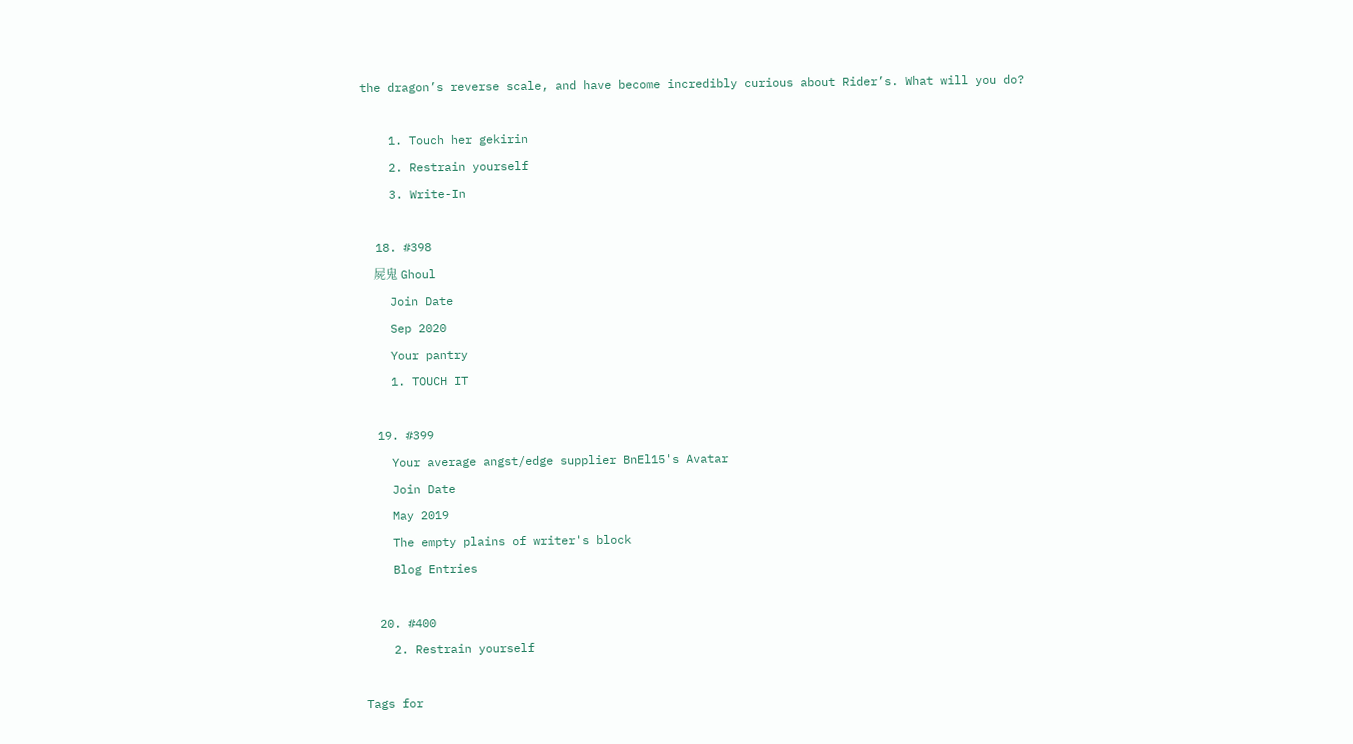the dragon’s reverse scale, and have become incredibly curious about Rider’s. What will you do?

    1. Touch her gekirin
    2. Restrain yourself
    3. Write-In

  18. #398
    屍鬼 Ghoul
    Join Date
    Sep 2020
    Your pantry
    1. TOUCH IT

  19. #399
    Your average angst/edge supplier BnEl15's Avatar
    Join Date
    May 2019
    The empty plains of writer's block
    Blog Entries

  20. #400
    2. Restrain yourself

Tags for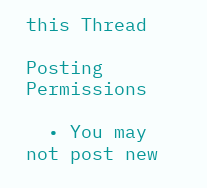this Thread

Posting Permissions

  • You may not post new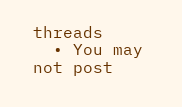threads
  • You may not post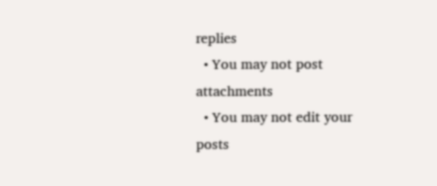replies
  • You may not post attachments
  • You may not edit your posts